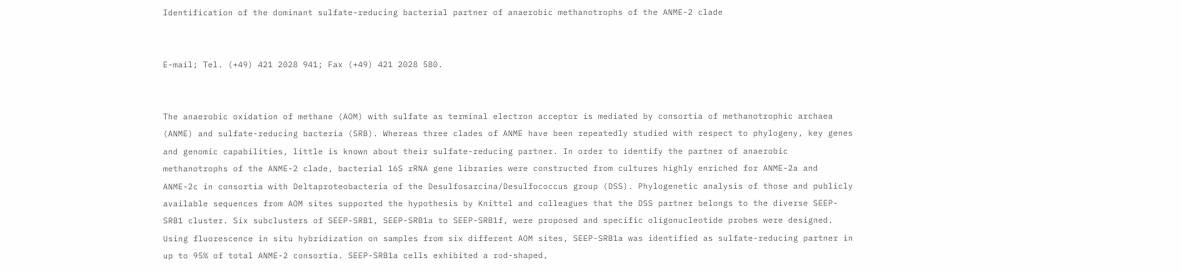Identification of the dominant sulfate-reducing bacterial partner of anaerobic methanotrophs of the ANME-2 clade


E-mail; Tel. (+49) 421 2028 941; Fax (+49) 421 2028 580.


The anaerobic oxidation of methane (AOM) with sulfate as terminal electron acceptor is mediated by consortia of methanotrophic archaea (ANME) and sulfate-reducing bacteria (SRB). Whereas three clades of ANME have been repeatedly studied with respect to phylogeny, key genes and genomic capabilities, little is known about their sulfate-reducing partner. In order to identify the partner of anaerobic methanotrophs of the ANME-2 clade, bacterial 16S rRNA gene libraries were constructed from cultures highly enriched for ANME-2a and ANME-2c in consortia with Deltaproteobacteria of the Desulfosarcina/Desulfococcus group (DSS). Phylogenetic analysis of those and publicly available sequences from AOM sites supported the hypothesis by Knittel and colleagues that the DSS partner belongs to the diverse SEEP-SRB1 cluster. Six subclusters of SEEP-SRB1, SEEP-SRB1a to SEEP-SRB1f, were proposed and specific oligonucleotide probes were designed. Using fluorescence in situ hybridization on samples from six different AOM sites, SEEP-SRB1a was identified as sulfate-reducing partner in up to 95% of total ANME-2 consortia. SEEP-SRB1a cells exhibited a rod-shaped,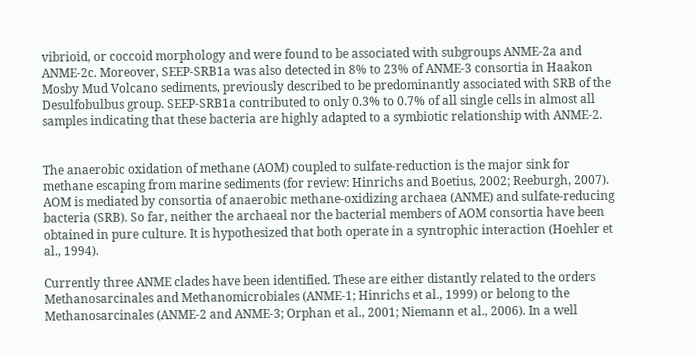vibrioid, or coccoid morphology and were found to be associated with subgroups ANME-2a and ANME-2c. Moreover, SEEP-SRB1a was also detected in 8% to 23% of ANME-3 consortia in Haakon Mosby Mud Volcano sediments, previously described to be predominantly associated with SRB of the Desulfobulbus group. SEEP-SRB1a contributed to only 0.3% to 0.7% of all single cells in almost all samples indicating that these bacteria are highly adapted to a symbiotic relationship with ANME-2.


The anaerobic oxidation of methane (AOM) coupled to sulfate-reduction is the major sink for methane escaping from marine sediments (for review: Hinrichs and Boetius, 2002; Reeburgh, 2007). AOM is mediated by consortia of anaerobic methane-oxidizing archaea (ANME) and sulfate-reducing bacteria (SRB). So far, neither the archaeal nor the bacterial members of AOM consortia have been obtained in pure culture. It is hypothesized that both operate in a syntrophic interaction (Hoehler et al., 1994).

Currently three ANME clades have been identified. These are either distantly related to the orders Methanosarcinales and Methanomicrobiales (ANME-1; Hinrichs et al., 1999) or belong to the Methanosarcinales (ANME-2 and ANME-3; Orphan et al., 2001; Niemann et al., 2006). In a well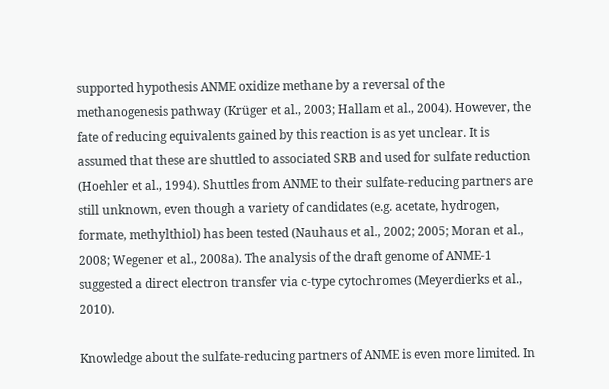supported hypothesis ANME oxidize methane by a reversal of the methanogenesis pathway (Krüger et al., 2003; Hallam et al., 2004). However, the fate of reducing equivalents gained by this reaction is as yet unclear. It is assumed that these are shuttled to associated SRB and used for sulfate reduction (Hoehler et al., 1994). Shuttles from ANME to their sulfate-reducing partners are still unknown, even though a variety of candidates (e.g. acetate, hydrogen, formate, methylthiol) has been tested (Nauhaus et al., 2002; 2005; Moran et al., 2008; Wegener et al., 2008a). The analysis of the draft genome of ANME-1 suggested a direct electron transfer via c-type cytochromes (Meyerdierks et al., 2010).

Knowledge about the sulfate-reducing partners of ANME is even more limited. In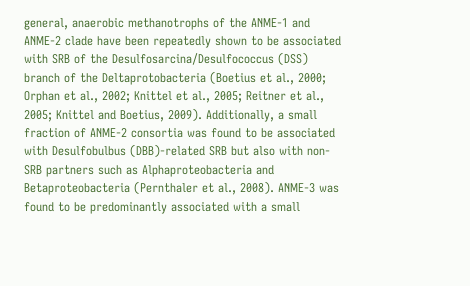general, anaerobic methanotrophs of the ANME-1 and ANME-2 clade have been repeatedly shown to be associated with SRB of the Desulfosarcina/Desulfococcus (DSS) branch of the Deltaprotobacteria (Boetius et al., 2000; Orphan et al., 2002; Knittel et al., 2005; Reitner et al., 2005; Knittel and Boetius, 2009). Additionally, a small fraction of ANME-2 consortia was found to be associated with Desulfobulbus (DBB)-related SRB but also with non-SRB partners such as Alphaproteobacteria and Betaproteobacteria (Pernthaler et al., 2008). ANME-3 was found to be predominantly associated with a small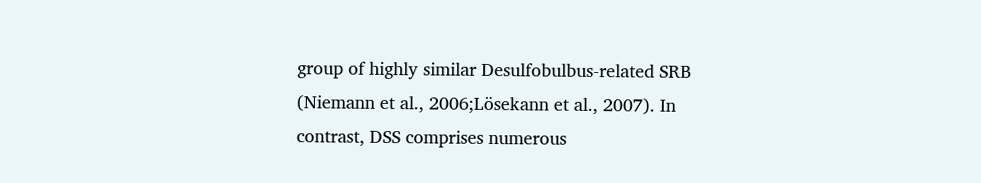group of highly similar Desulfobulbus-related SRB (Niemann et al., 2006;Lösekann et al., 2007). In contrast, DSS comprises numerous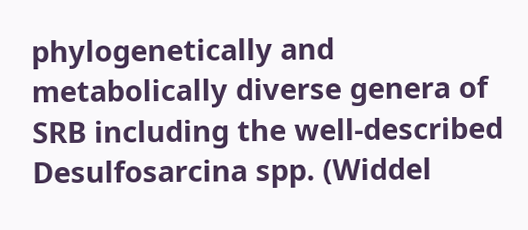phylogenetically and metabolically diverse genera of SRB including the well-described Desulfosarcina spp. (Widdel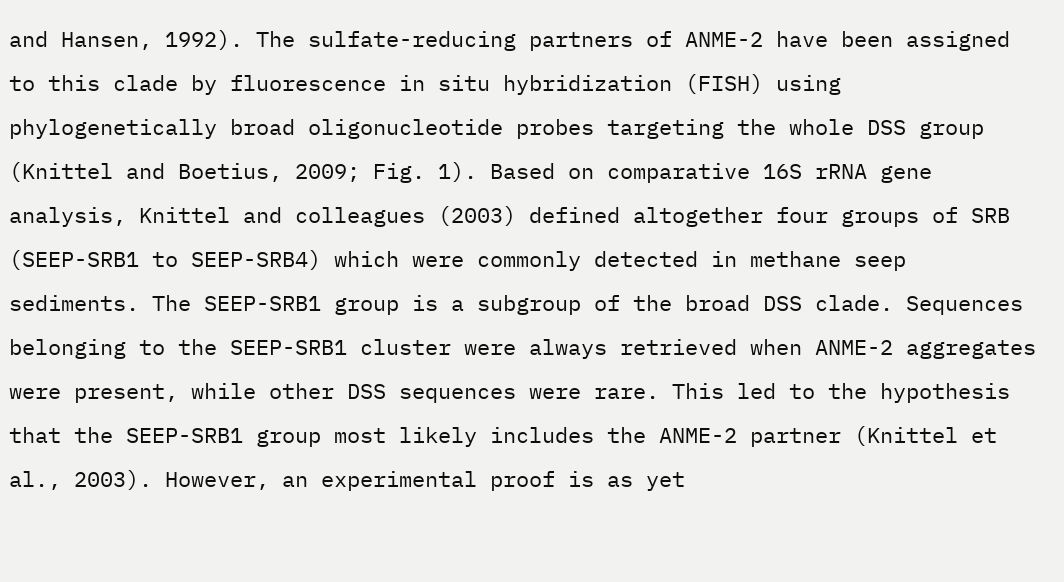and Hansen, 1992). The sulfate-reducing partners of ANME-2 have been assigned to this clade by fluorescence in situ hybridization (FISH) using phylogenetically broad oligonucleotide probes targeting the whole DSS group (Knittel and Boetius, 2009; Fig. 1). Based on comparative 16S rRNA gene analysis, Knittel and colleagues (2003) defined altogether four groups of SRB (SEEP-SRB1 to SEEP-SRB4) which were commonly detected in methane seep sediments. The SEEP-SRB1 group is a subgroup of the broad DSS clade. Sequences belonging to the SEEP-SRB1 cluster were always retrieved when ANME-2 aggregates were present, while other DSS sequences were rare. This led to the hypothesis that the SEEP-SRB1 group most likely includes the ANME-2 partner (Knittel et al., 2003). However, an experimental proof is as yet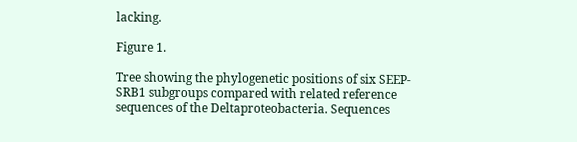lacking.

Figure 1.

Tree showing the phylogenetic positions of six SEEP-SRB1 subgroups compared with related reference sequences of the Deltaproteobacteria. Sequences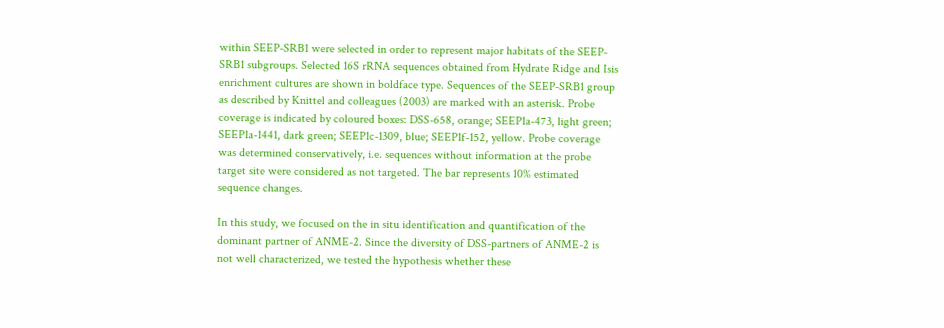within SEEP-SRB1 were selected in order to represent major habitats of the SEEP-SRB1 subgroups. Selected 16S rRNA sequences obtained from Hydrate Ridge and Isis enrichment cultures are shown in boldface type. Sequences of the SEEP-SRB1 group as described by Knittel and colleagues (2003) are marked with an asterisk. Probe coverage is indicated by coloured boxes: DSS-658, orange; SEEP1a-473, light green; SEEP1a-1441, dark green; SEEP1c-1309, blue; SEEP1f-152, yellow. Probe coverage was determined conservatively, i.e. sequences without information at the probe target site were considered as not targeted. The bar represents 10% estimated sequence changes.

In this study, we focused on the in situ identification and quantification of the dominant partner of ANME-2. Since the diversity of DSS-partners of ANME-2 is not well characterized, we tested the hypothesis whether these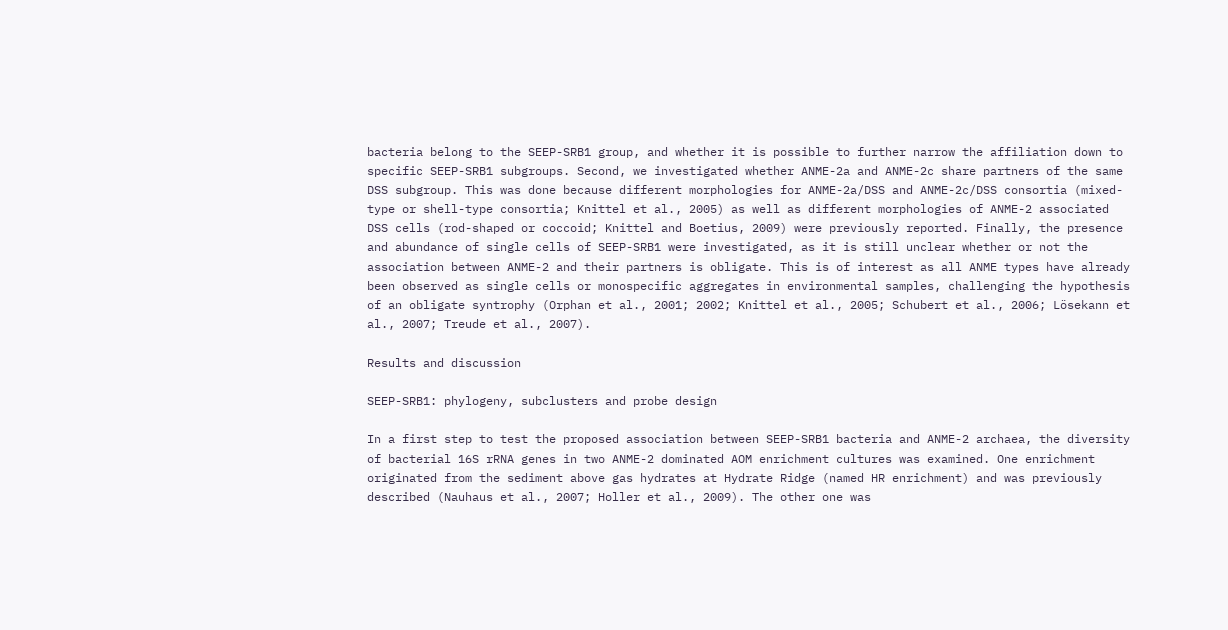bacteria belong to the SEEP-SRB1 group, and whether it is possible to further narrow the affiliation down to specific SEEP-SRB1 subgroups. Second, we investigated whether ANME-2a and ANME-2c share partners of the same DSS subgroup. This was done because different morphologies for ANME-2a/DSS and ANME-2c/DSS consortia (mixed-type or shell-type consortia; Knittel et al., 2005) as well as different morphologies of ANME-2 associated DSS cells (rod-shaped or coccoid; Knittel and Boetius, 2009) were previously reported. Finally, the presence and abundance of single cells of SEEP-SRB1 were investigated, as it is still unclear whether or not the association between ANME-2 and their partners is obligate. This is of interest as all ANME types have already been observed as single cells or monospecific aggregates in environmental samples, challenging the hypothesis of an obligate syntrophy (Orphan et al., 2001; 2002; Knittel et al., 2005; Schubert et al., 2006; Lösekann et al., 2007; Treude et al., 2007).

Results and discussion

SEEP-SRB1: phylogeny, subclusters and probe design

In a first step to test the proposed association between SEEP-SRB1 bacteria and ANME-2 archaea, the diversity of bacterial 16S rRNA genes in two ANME-2 dominated AOM enrichment cultures was examined. One enrichment originated from the sediment above gas hydrates at Hydrate Ridge (named HR enrichment) and was previously described (Nauhaus et al., 2007; Holler et al., 2009). The other one was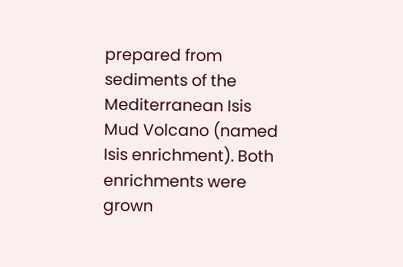prepared from sediments of the Mediterranean Isis Mud Volcano (named Isis enrichment). Both enrichments were grown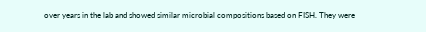over years in the lab and showed similar microbial compositions based on FISH. They were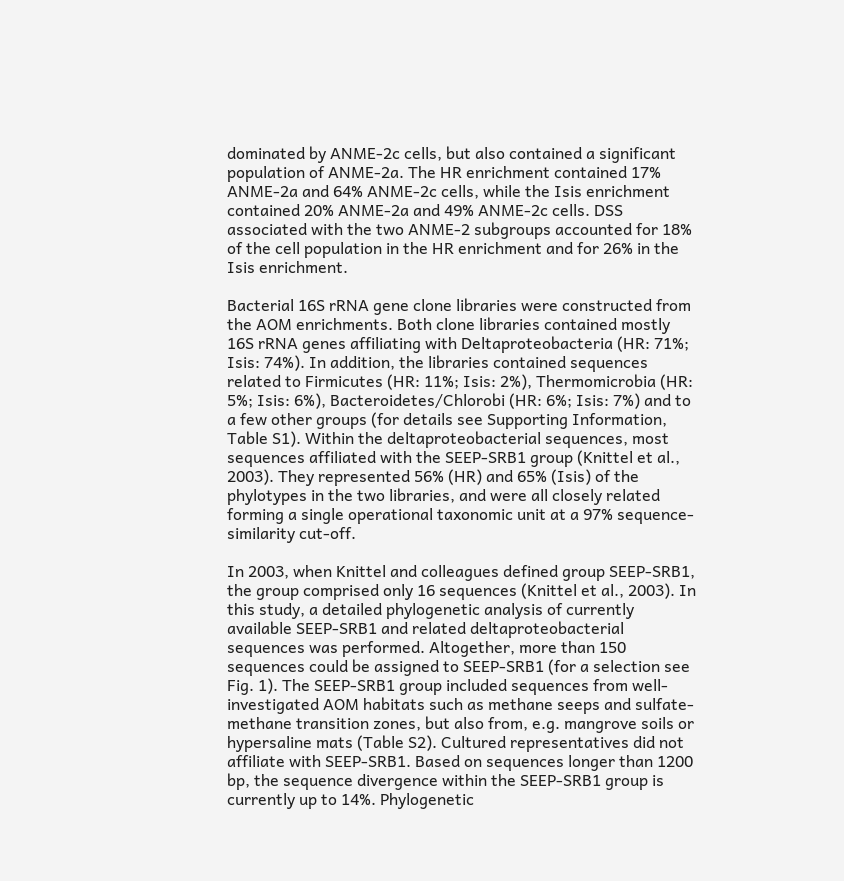dominated by ANME-2c cells, but also contained a significant population of ANME-2a. The HR enrichment contained 17% ANME-2a and 64% ANME-2c cells, while the Isis enrichment contained 20% ANME-2a and 49% ANME-2c cells. DSS associated with the two ANME-2 subgroups accounted for 18% of the cell population in the HR enrichment and for 26% in the Isis enrichment.

Bacterial 16S rRNA gene clone libraries were constructed from the AOM enrichments. Both clone libraries contained mostly 16S rRNA genes affiliating with Deltaproteobacteria (HR: 71%; Isis: 74%). In addition, the libraries contained sequences related to Firmicutes (HR: 11%; Isis: 2%), Thermomicrobia (HR: 5%; Isis: 6%), Bacteroidetes/Chlorobi (HR: 6%; Isis: 7%) and to a few other groups (for details see Supporting Information, Table S1). Within the deltaproteobacterial sequences, most sequences affiliated with the SEEP-SRB1 group (Knittel et al., 2003). They represented 56% (HR) and 65% (Isis) of the phylotypes in the two libraries, and were all closely related forming a single operational taxonomic unit at a 97% sequence-similarity cut-off.

In 2003, when Knittel and colleagues defined group SEEP-SRB1, the group comprised only 16 sequences (Knittel et al., 2003). In this study, a detailed phylogenetic analysis of currently available SEEP-SRB1 and related deltaproteobacterial sequences was performed. Altogether, more than 150 sequences could be assigned to SEEP-SRB1 (for a selection see Fig. 1). The SEEP-SRB1 group included sequences from well-investigated AOM habitats such as methane seeps and sulfate-methane transition zones, but also from, e.g. mangrove soils or hypersaline mats (Table S2). Cultured representatives did not affiliate with SEEP-SRB1. Based on sequences longer than 1200 bp, the sequence divergence within the SEEP-SRB1 group is currently up to 14%. Phylogenetic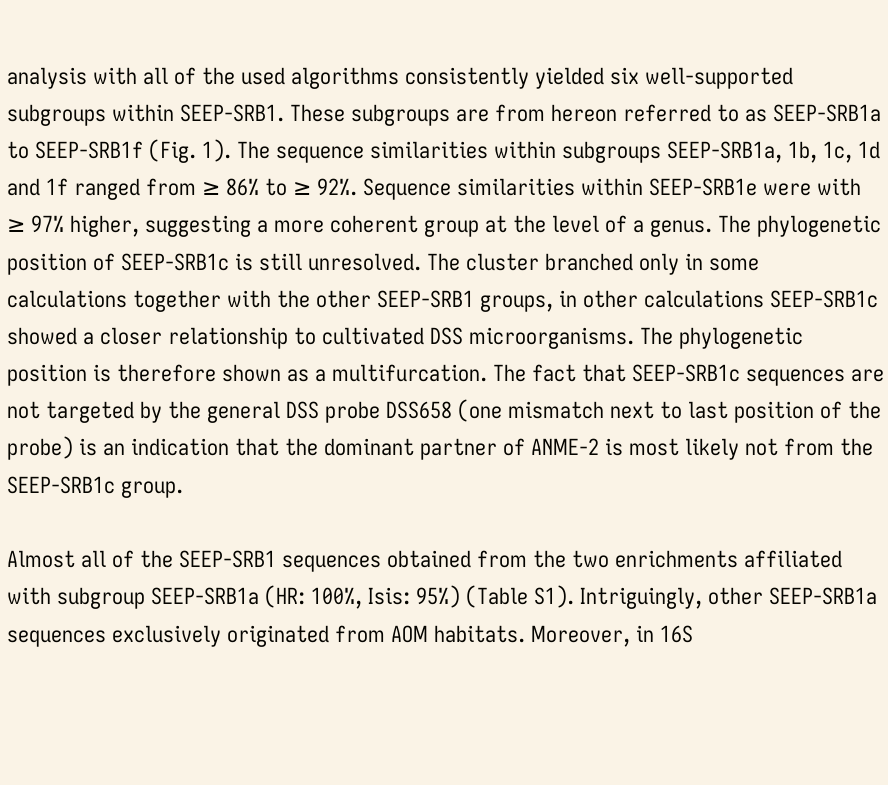analysis with all of the used algorithms consistently yielded six well-supported subgroups within SEEP-SRB1. These subgroups are from hereon referred to as SEEP-SRB1a to SEEP-SRB1f (Fig. 1). The sequence similarities within subgroups SEEP-SRB1a, 1b, 1c, 1d and 1f ranged from ≥ 86% to ≥ 92%. Sequence similarities within SEEP-SRB1e were with ≥ 97% higher, suggesting a more coherent group at the level of a genus. The phylogenetic position of SEEP-SRB1c is still unresolved. The cluster branched only in some calculations together with the other SEEP-SRB1 groups, in other calculations SEEP-SRB1c showed a closer relationship to cultivated DSS microorganisms. The phylogenetic position is therefore shown as a multifurcation. The fact that SEEP-SRB1c sequences are not targeted by the general DSS probe DSS658 (one mismatch next to last position of the probe) is an indication that the dominant partner of ANME-2 is most likely not from the SEEP-SRB1c group.

Almost all of the SEEP-SRB1 sequences obtained from the two enrichments affiliated with subgroup SEEP-SRB1a (HR: 100%, Isis: 95%) (Table S1). Intriguingly, other SEEP-SRB1a sequences exclusively originated from AOM habitats. Moreover, in 16S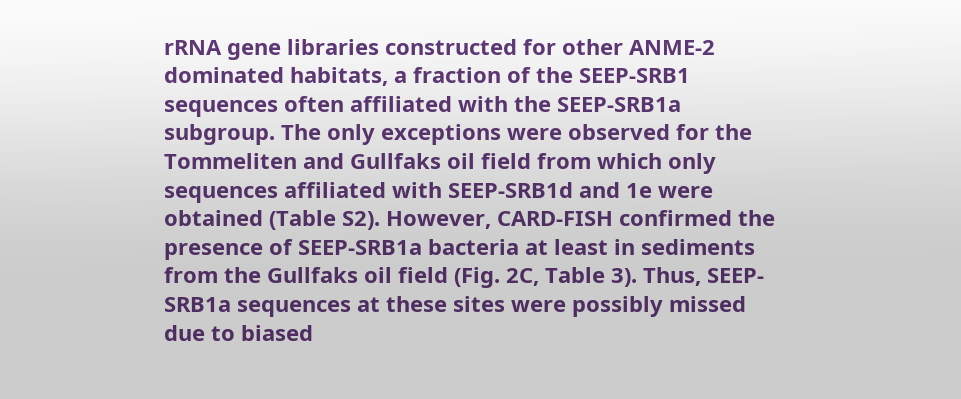rRNA gene libraries constructed for other ANME-2 dominated habitats, a fraction of the SEEP-SRB1 sequences often affiliated with the SEEP-SRB1a subgroup. The only exceptions were observed for the Tommeliten and Gullfaks oil field from which only sequences affiliated with SEEP-SRB1d and 1e were obtained (Table S2). However, CARD-FISH confirmed the presence of SEEP-SRB1a bacteria at least in sediments from the Gullfaks oil field (Fig. 2C, Table 3). Thus, SEEP-SRB1a sequences at these sites were possibly missed due to biased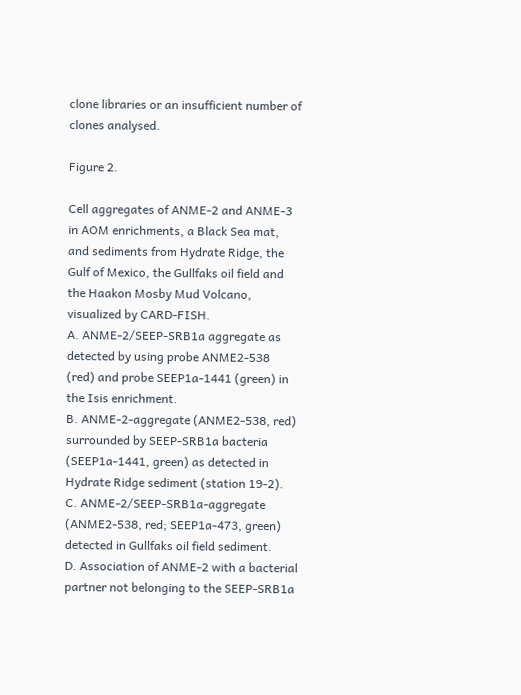clone libraries or an insufficient number of clones analysed.

Figure 2.

Cell aggregates of ANME-2 and ANME-3 in AOM enrichments, a Black Sea mat, and sediments from Hydrate Ridge, the Gulf of Mexico, the Gullfaks oil field and the Haakon Mosby Mud Volcano, visualized by CARD-FISH.
A. ANME-2/SEEP-SRB1a aggregate as detected by using probe ANME2-538 (red) and probe SEEP1a-1441 (green) in the Isis enrichment.
B. ANME-2-aggregate (ANME2-538, red) surrounded by SEEP-SRB1a bacteria (SEEP1a-1441, green) as detected in Hydrate Ridge sediment (station 19-2).
C. ANME-2/SEEP-SRB1a-aggregate (ANME2-538, red; SEEP1a-473, green) detected in Gullfaks oil field sediment.
D. Association of ANME-2 with a bacterial partner not belonging to the SEEP-SRB1a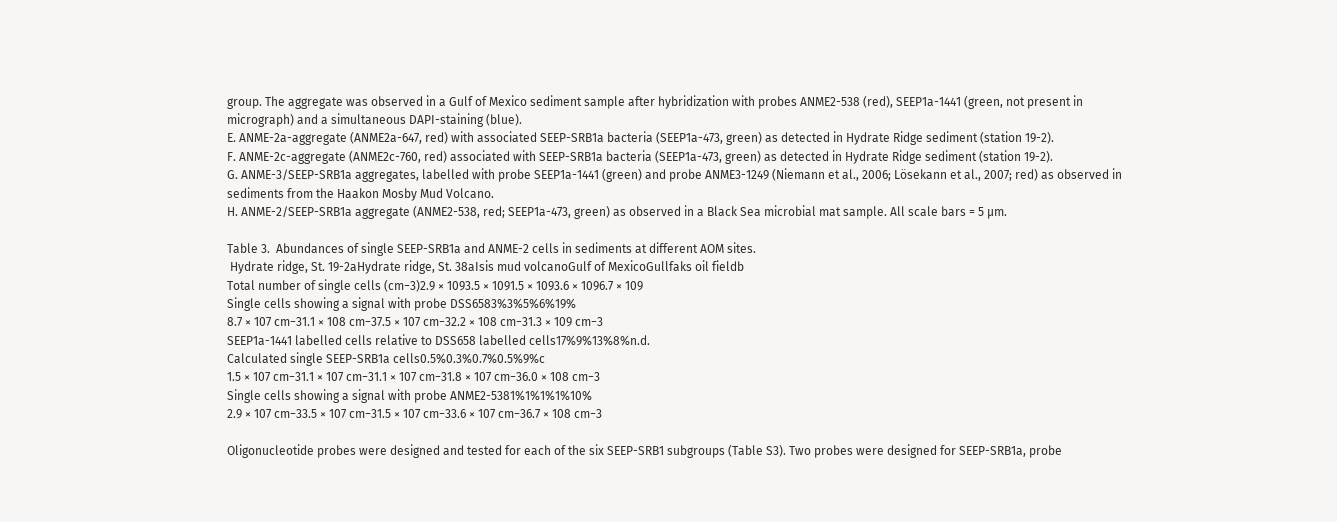group. The aggregate was observed in a Gulf of Mexico sediment sample after hybridization with probes ANME2-538 (red), SEEP1a-1441 (green, not present in micrograph) and a simultaneous DAPI-staining (blue).
E. ANME-2a-aggregate (ANME2a-647, red) with associated SEEP-SRB1a bacteria (SEEP1a-473, green) as detected in Hydrate Ridge sediment (station 19-2).
F. ANME-2c-aggregate (ANME2c-760, red) associated with SEEP-SRB1a bacteria (SEEP1a-473, green) as detected in Hydrate Ridge sediment (station 19-2).
G. ANME-3/SEEP-SRB1a aggregates, labelled with probe SEEP1a-1441 (green) and probe ANME3-1249 (Niemann et al., 2006; Lösekann et al., 2007; red) as observed in sediments from the Haakon Mosby Mud Volcano.
H. ANME-2/SEEP-SRB1a aggregate (ANME2-538, red; SEEP1a-473, green) as observed in a Black Sea microbial mat sample. All scale bars = 5 µm.

Table 3.  Abundances of single SEEP-SRB1a and ANME-2 cells in sediments at different AOM sites.
 Hydrate ridge, St. 19-2aHydrate ridge, St. 38aIsis mud volcanoGulf of MexicoGullfaks oil fieldb
Total number of single cells (cm−3)2.9 × 1093.5 × 1091.5 × 1093.6 × 1096.7 × 109
Single cells showing a signal with probe DSS6583%3%5%6%19%
8.7 × 107 cm−31.1 × 108 cm−37.5 × 107 cm−32.2 × 108 cm−31.3 × 109 cm−3
SEEP1a-1441 labelled cells relative to DSS658 labelled cells17%9%13%8%n.d.
Calculated single SEEP-SRB1a cells0.5%0.3%0.7%0.5%9%c
1.5 × 107 cm−31.1 × 107 cm−31.1 × 107 cm−31.8 × 107 cm−36.0 × 108 cm−3
Single cells showing a signal with probe ANME2-5381%1%1%1%10%
2.9 × 107 cm−33.5 × 107 cm−31.5 × 107 cm−33.6 × 107 cm−36.7 × 108 cm−3

Oligonucleotide probes were designed and tested for each of the six SEEP-SRB1 subgroups (Table S3). Two probes were designed for SEEP-SRB1a, probe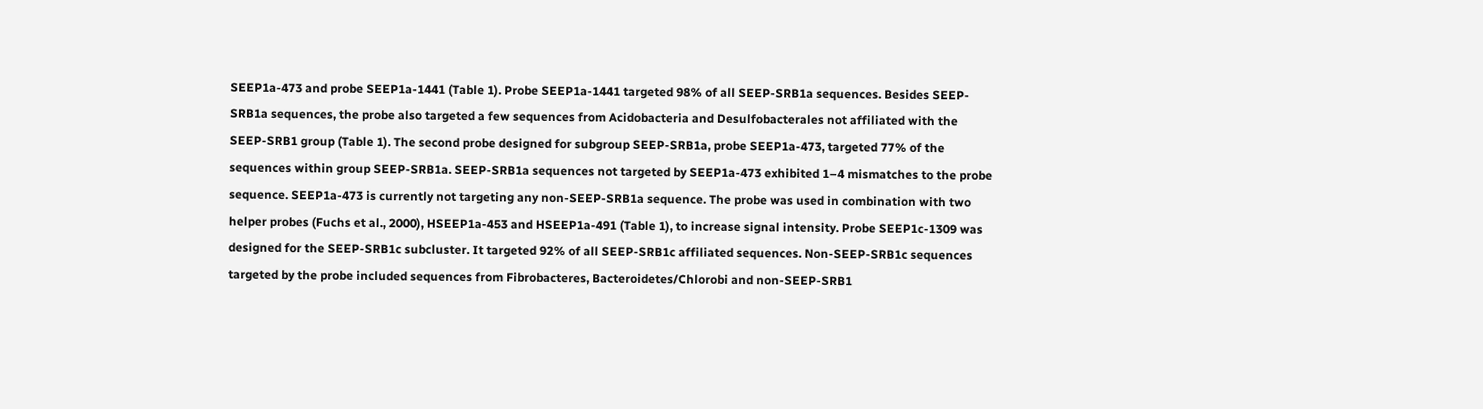SEEP1a-473 and probe SEEP1a-1441 (Table 1). Probe SEEP1a-1441 targeted 98% of all SEEP-SRB1a sequences. Besides SEEP-SRB1a sequences, the probe also targeted a few sequences from Acidobacteria and Desulfobacterales not affiliated with the SEEP-SRB1 group (Table 1). The second probe designed for subgroup SEEP-SRB1a, probe SEEP1a-473, targeted 77% of the sequences within group SEEP-SRB1a. SEEP-SRB1a sequences not targeted by SEEP1a-473 exhibited 1–4 mismatches to the probe sequence. SEEP1a-473 is currently not targeting any non-SEEP-SRB1a sequence. The probe was used in combination with two helper probes (Fuchs et al., 2000), HSEEP1a-453 and HSEEP1a-491 (Table 1), to increase signal intensity. Probe SEEP1c-1309 was designed for the SEEP-SRB1c subcluster. It targeted 92% of all SEEP-SRB1c affiliated sequences. Non-SEEP-SRB1c sequences targeted by the probe included sequences from Fibrobacteres, Bacteroidetes/Chlorobi and non-SEEP-SRB1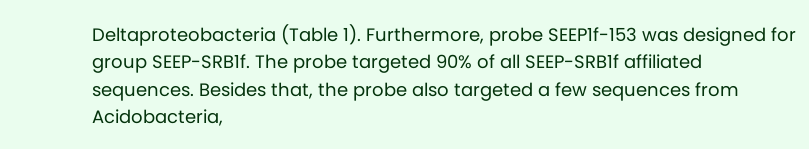Deltaproteobacteria (Table 1). Furthermore, probe SEEP1f-153 was designed for group SEEP-SRB1f. The probe targeted 90% of all SEEP-SRB1f affiliated sequences. Besides that, the probe also targeted a few sequences from Acidobacteria,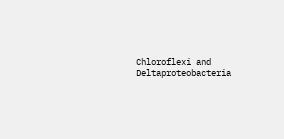Chloroflexi and Deltaproteobacteria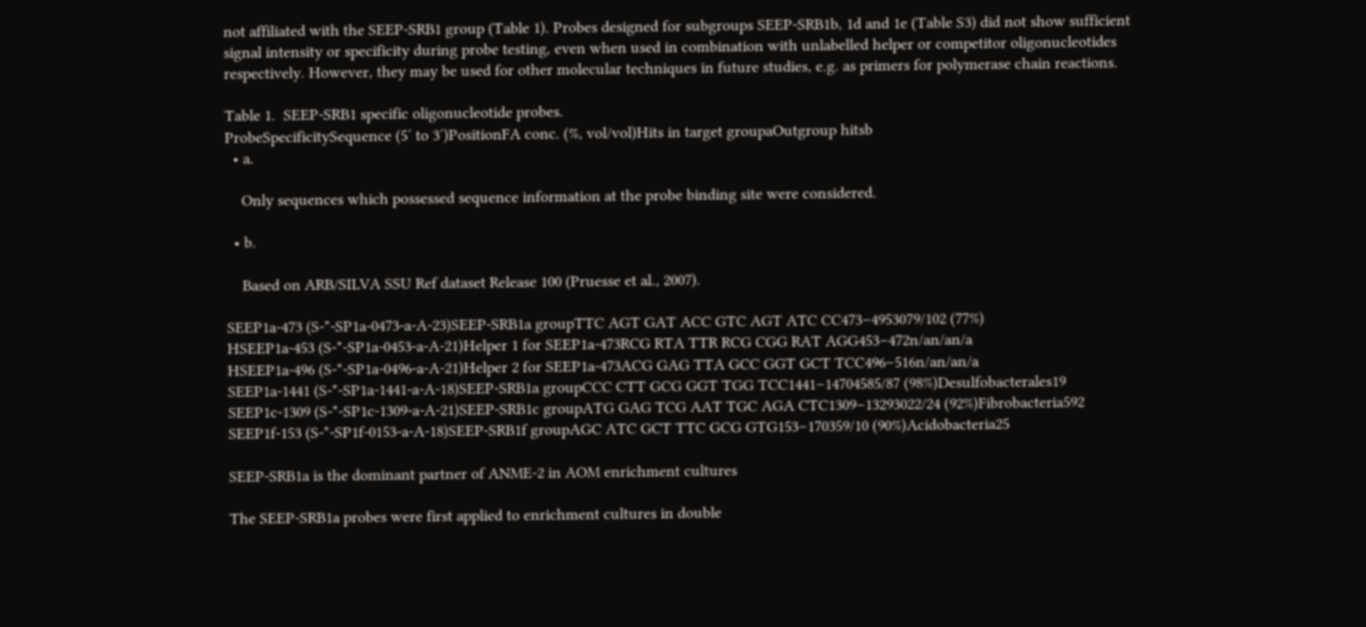not affiliated with the SEEP-SRB1 group (Table 1). Probes designed for subgroups SEEP-SRB1b, 1d and 1e (Table S3) did not show sufficient signal intensity or specificity during probe testing, even when used in combination with unlabelled helper or competitor oligonucleotides respectively. However, they may be used for other molecular techniques in future studies, e.g. as primers for polymerase chain reactions.

Table 1.  SEEP-SRB1 specific oligonucleotide probes.
ProbeSpecificitySequence (5′ to 3′)PositionFA conc. (%, vol/vol)Hits in target groupaOutgroup hitsb
  • a.

    Only sequences which possessed sequence information at the probe binding site were considered.

  • b.

    Based on ARB/SILVA SSU Ref dataset Release 100 (Pruesse et al., 2007).

SEEP1a-473 (S-*-SP1a-0473-a-A-23)SEEP-SRB1a groupTTC AGT GAT ACC GTC AGT ATC CC473–4953079/102 (77%)
HSEEP1a-453 (S-*-SP1a-0453-a-A-21)Helper 1 for SEEP1a-473RCG RTA TTR RCG CGG RAT AGG453–472n/an/an/a
HSEEP1a-496 (S-*-SP1a-0496-a-A-21)Helper 2 for SEEP1a-473ACG GAG TTA GCC GGT GCT TCC496–516n/an/an/a
SEEP1a-1441 (S-*-SP1a-1441-a-A-18)SEEP-SRB1a groupCCC CTT GCG GGT TGG TCC1441–14704585/87 (98%)Desulfobacterales19
SEEP1c-1309 (S-*-SP1c-1309-a-A-21)SEEP-SRB1c groupATG GAG TCG AAT TGC AGA CTC1309–13293022/24 (92%)Fibrobacteria592
SEEP1f-153 (S-*-SP1f-0153-a-A-18)SEEP-SRB1f groupAGC ATC GCT TTC GCG GTG153–170359/10 (90%)Acidobacteria25

SEEP-SRB1a is the dominant partner of ANME-2 in AOM enrichment cultures

The SEEP-SRB1a probes were first applied to enrichment cultures in double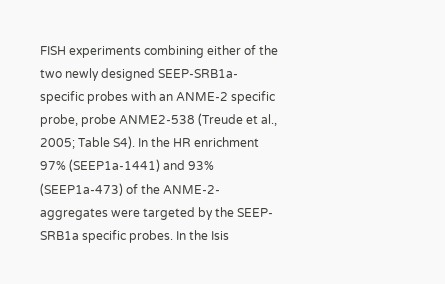FISH experiments combining either of the two newly designed SEEP-SRB1a-specific probes with an ANME-2 specific probe, probe ANME2-538 (Treude et al., 2005; Table S4). In the HR enrichment 97% (SEEP1a-1441) and 93% (SEEP1a-473) of the ANME-2-aggregates were targeted by the SEEP-SRB1a specific probes. In the Isis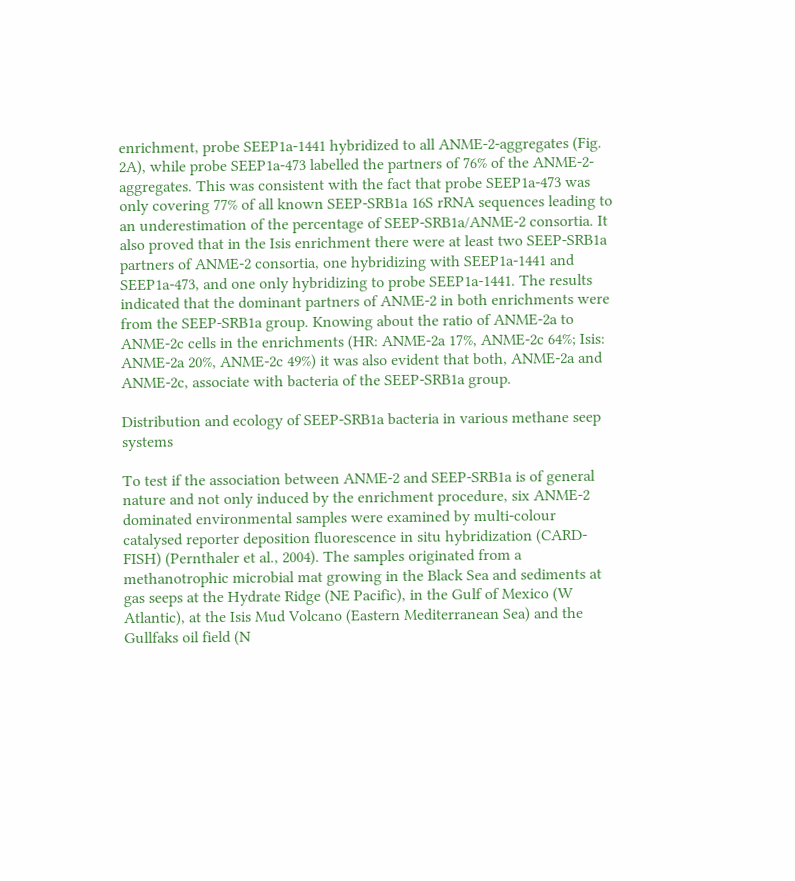enrichment, probe SEEP1a-1441 hybridized to all ANME-2-aggregates (Fig. 2A), while probe SEEP1a-473 labelled the partners of 76% of the ANME-2-aggregates. This was consistent with the fact that probe SEEP1a-473 was only covering 77% of all known SEEP-SRB1a 16S rRNA sequences leading to an underestimation of the percentage of SEEP-SRB1a/ANME-2 consortia. It also proved that in the Isis enrichment there were at least two SEEP-SRB1a partners of ANME-2 consortia, one hybridizing with SEEP1a-1441 and SEEP1a-473, and one only hybridizing to probe SEEP1a-1441. The results indicated that the dominant partners of ANME-2 in both enrichments were from the SEEP-SRB1a group. Knowing about the ratio of ANME-2a to ANME-2c cells in the enrichments (HR: ANME-2a 17%, ANME-2c 64%; Isis: ANME-2a 20%, ANME-2c 49%) it was also evident that both, ANME-2a and ANME-2c, associate with bacteria of the SEEP-SRB1a group.

Distribution and ecology of SEEP-SRB1a bacteria in various methane seep systems

To test if the association between ANME-2 and SEEP-SRB1a is of general nature and not only induced by the enrichment procedure, six ANME-2 dominated environmental samples were examined by multi-colour catalysed reporter deposition fluorescence in situ hybridization (CARD-FISH) (Pernthaler et al., 2004). The samples originated from a methanotrophic microbial mat growing in the Black Sea and sediments at gas seeps at the Hydrate Ridge (NE Pacific), in the Gulf of Mexico (W Atlantic), at the Isis Mud Volcano (Eastern Mediterranean Sea) and the Gullfaks oil field (N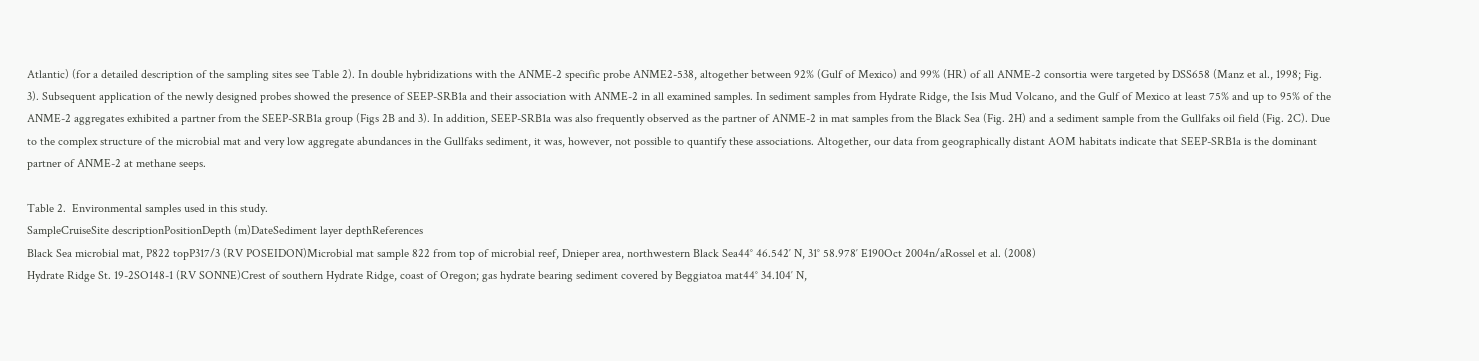Atlantic) (for a detailed description of the sampling sites see Table 2). In double hybridizations with the ANME-2 specific probe ANME2-538, altogether between 92% (Gulf of Mexico) and 99% (HR) of all ANME-2 consortia were targeted by DSS658 (Manz et al., 1998; Fig. 3). Subsequent application of the newly designed probes showed the presence of SEEP-SRB1a and their association with ANME-2 in all examined samples. In sediment samples from Hydrate Ridge, the Isis Mud Volcano, and the Gulf of Mexico at least 75% and up to 95% of the ANME-2 aggregates exhibited a partner from the SEEP-SRB1a group (Figs 2B and 3). In addition, SEEP-SRB1a was also frequently observed as the partner of ANME-2 in mat samples from the Black Sea (Fig. 2H) and a sediment sample from the Gullfaks oil field (Fig. 2C). Due to the complex structure of the microbial mat and very low aggregate abundances in the Gullfaks sediment, it was, however, not possible to quantify these associations. Altogether, our data from geographically distant AOM habitats indicate that SEEP-SRB1a is the dominant partner of ANME-2 at methane seeps.

Table 2.  Environmental samples used in this study.
SampleCruiseSite descriptionPositionDepth (m)DateSediment layer depthReferences
Black Sea microbial mat, P822 topP317/3 (RV POSEIDON)Microbial mat sample 822 from top of microbial reef, Dnieper area, northwestern Black Sea44° 46.542′ N, 31° 58.978′ E190Oct 2004n/aRossel et al. (2008)
Hydrate Ridge St. 19-2SO148-1 (RV SONNE)Crest of southern Hydrate Ridge, coast of Oregon; gas hydrate bearing sediment covered by Beggiatoa mat44° 34.104′ N,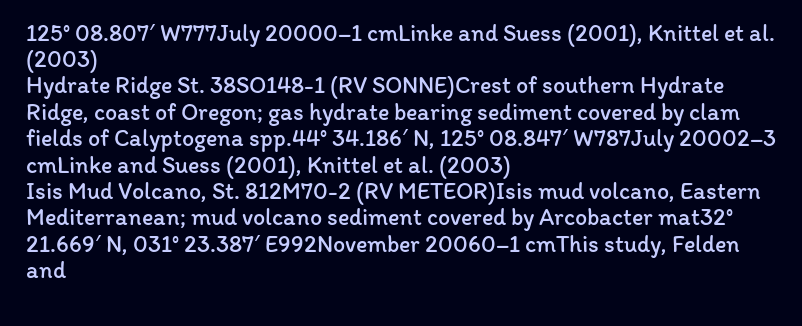125° 08.807′ W777July 20000–1 cmLinke and Suess (2001), Knittel et al. (2003)
Hydrate Ridge St. 38SO148-1 (RV SONNE)Crest of southern Hydrate Ridge, coast of Oregon; gas hydrate bearing sediment covered by clam fields of Calyptogena spp.44° 34.186′ N, 125° 08.847′ W787July 20002–3 cmLinke and Suess (2001), Knittel et al. (2003)
Isis Mud Volcano, St. 812M70-2 (RV METEOR)Isis mud volcano, Eastern Mediterranean; mud volcano sediment covered by Arcobacter mat32° 21.669′ N, 031° 23.387′ E992November 20060–1 cmThis study, Felden and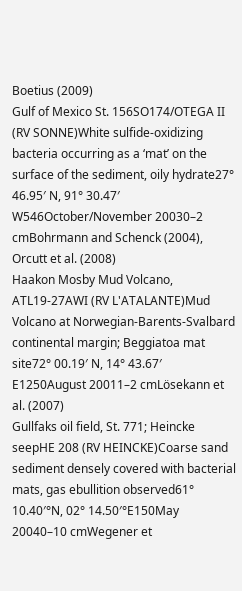Boetius (2009)
Gulf of Mexico St. 156SO174/OTEGA II (RV SONNE)White sulfide-oxidizing bacteria occurring as a ‘mat’ on the surface of the sediment, oily hydrate27° 46.95′ N, 91° 30.47′ W546October/November 20030–2 cmBohrmann and Schenck (2004), Orcutt et al. (2008)
Haakon Mosby Mud Volcano, ATL19-27AWI (RV L'ATALANTE)Mud Volcano at Norwegian-Barents-Svalbard continental margin; Beggiatoa mat site72° 00.19′ N, 14° 43.67′ E1250August 20011–2 cmLösekann et al. (2007)
Gullfaks oil field, St. 771; Heincke seepHE 208 (RV HEINCKE)Coarse sand sediment densely covered with bacterial mats, gas ebullition observed61° 10.40′°N, 02° 14.50′°E150May 20040–10 cmWegener et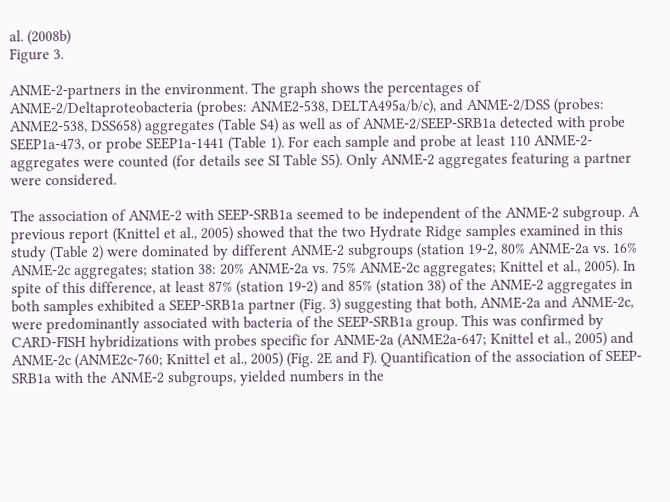al. (2008b)
Figure 3.

ANME-2-partners in the environment. The graph shows the percentages of ANME-2/Deltaproteobacteria (probes: ANME2-538, DELTA495a/b/c), and ANME-2/DSS (probes: ANME2-538, DSS658) aggregates (Table S4) as well as of ANME-2/SEEP-SRB1a detected with probe SEEP1a-473, or probe SEEP1a-1441 (Table 1). For each sample and probe at least 110 ANME-2-aggregates were counted (for details see SI Table S5). Only ANME-2 aggregates featuring a partner were considered.

The association of ANME-2 with SEEP-SRB1a seemed to be independent of the ANME-2 subgroup. A previous report (Knittel et al., 2005) showed that the two Hydrate Ridge samples examined in this study (Table 2) were dominated by different ANME-2 subgroups (station 19-2, 80% ANME-2a vs. 16% ANME-2c aggregates; station 38: 20% ANME-2a vs. 75% ANME-2c aggregates; Knittel et al., 2005). In spite of this difference, at least 87% (station 19-2) and 85% (station 38) of the ANME-2 aggregates in both samples exhibited a SEEP-SRB1a partner (Fig. 3) suggesting that both, ANME-2a and ANME-2c, were predominantly associated with bacteria of the SEEP-SRB1a group. This was confirmed by CARD-FISH hybridizations with probes specific for ANME-2a (ANME2a-647; Knittel et al., 2005) and ANME-2c (ANME2c-760; Knittel et al., 2005) (Fig. 2E and F). Quantification of the association of SEEP-SRB1a with the ANME-2 subgroups, yielded numbers in the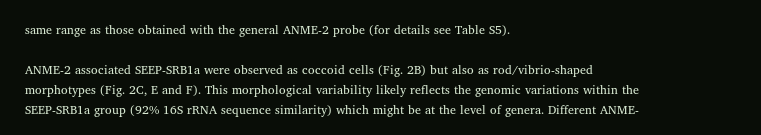same range as those obtained with the general ANME-2 probe (for details see Table S5).

ANME-2 associated SEEP-SRB1a were observed as coccoid cells (Fig. 2B) but also as rod/vibrio-shaped morphotypes (Fig. 2C, E and F). This morphological variability likely reflects the genomic variations within the SEEP-SRB1a group (92% 16S rRNA sequence similarity) which might be at the level of genera. Different ANME-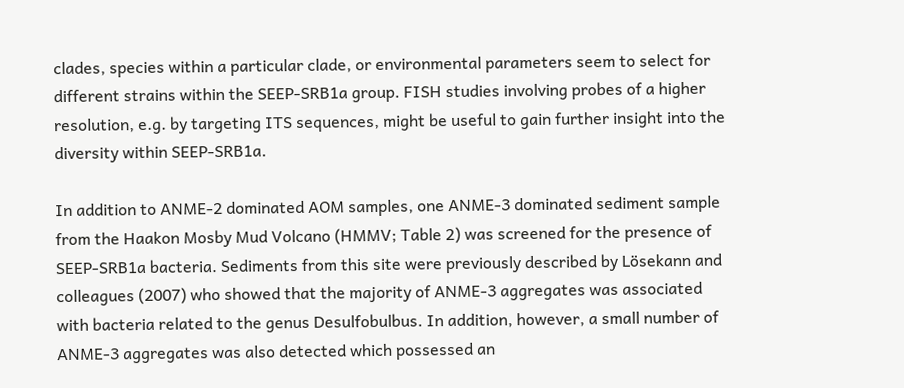clades, species within a particular clade, or environmental parameters seem to select for different strains within the SEEP-SRB1a group. FISH studies involving probes of a higher resolution, e.g. by targeting ITS sequences, might be useful to gain further insight into the diversity within SEEP-SRB1a.

In addition to ANME-2 dominated AOM samples, one ANME-3 dominated sediment sample from the Haakon Mosby Mud Volcano (HMMV; Table 2) was screened for the presence of SEEP-SRB1a bacteria. Sediments from this site were previously described by Lösekann and colleagues (2007) who showed that the majority of ANME-3 aggregates was associated with bacteria related to the genus Desulfobulbus. In addition, however, a small number of ANME-3 aggregates was also detected which possessed an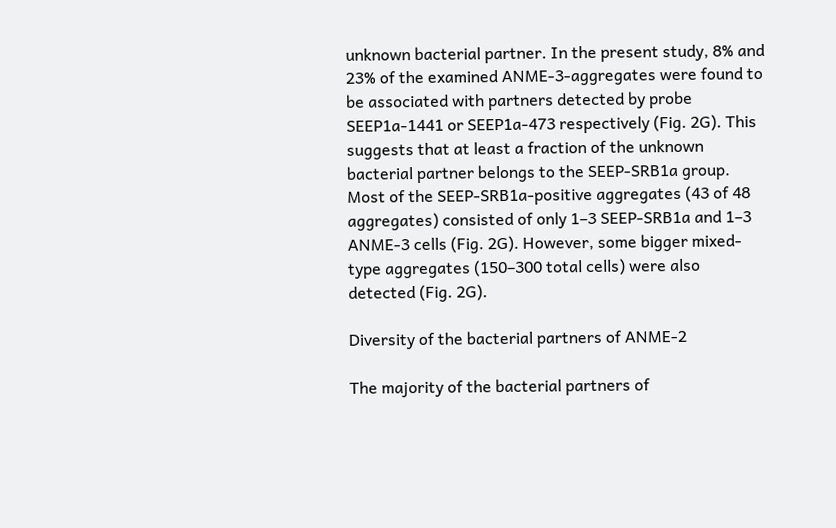unknown bacterial partner. In the present study, 8% and 23% of the examined ANME-3-aggregates were found to be associated with partners detected by probe SEEP1a-1441 or SEEP1a-473 respectively (Fig. 2G). This suggests that at least a fraction of the unknown bacterial partner belongs to the SEEP-SRB1a group. Most of the SEEP-SRB1a-positive aggregates (43 of 48 aggregates) consisted of only 1–3 SEEP-SRB1a and 1–3 ANME-3 cells (Fig. 2G). However, some bigger mixed-type aggregates (150–300 total cells) were also detected (Fig. 2G).

Diversity of the bacterial partners of ANME-2

The majority of the bacterial partners of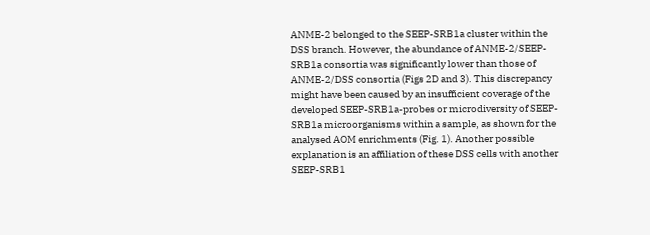ANME-2 belonged to the SEEP-SRB1a cluster within the DSS branch. However, the abundance of ANME-2/SEEP-SRB1a consortia was significantly lower than those of ANME-2/DSS consortia (Figs 2D and 3). This discrepancy might have been caused by an insufficient coverage of the developed SEEP-SRB1a-probes or microdiversity of SEEP-SRB1a microorganisms within a sample, as shown for the analysed AOM enrichments (Fig. 1). Another possible explanation is an affiliation of these DSS cells with another SEEP-SRB1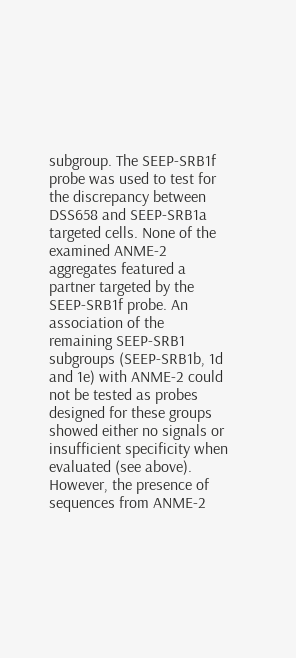subgroup. The SEEP-SRB1f probe was used to test for the discrepancy between DSS658 and SEEP-SRB1a targeted cells. None of the examined ANME-2 aggregates featured a partner targeted by the SEEP-SRB1f probe. An association of the remaining SEEP-SRB1 subgroups (SEEP-SRB1b, 1d and 1e) with ANME-2 could not be tested as probes designed for these groups showed either no signals or insufficient specificity when evaluated (see above). However, the presence of sequences from ANME-2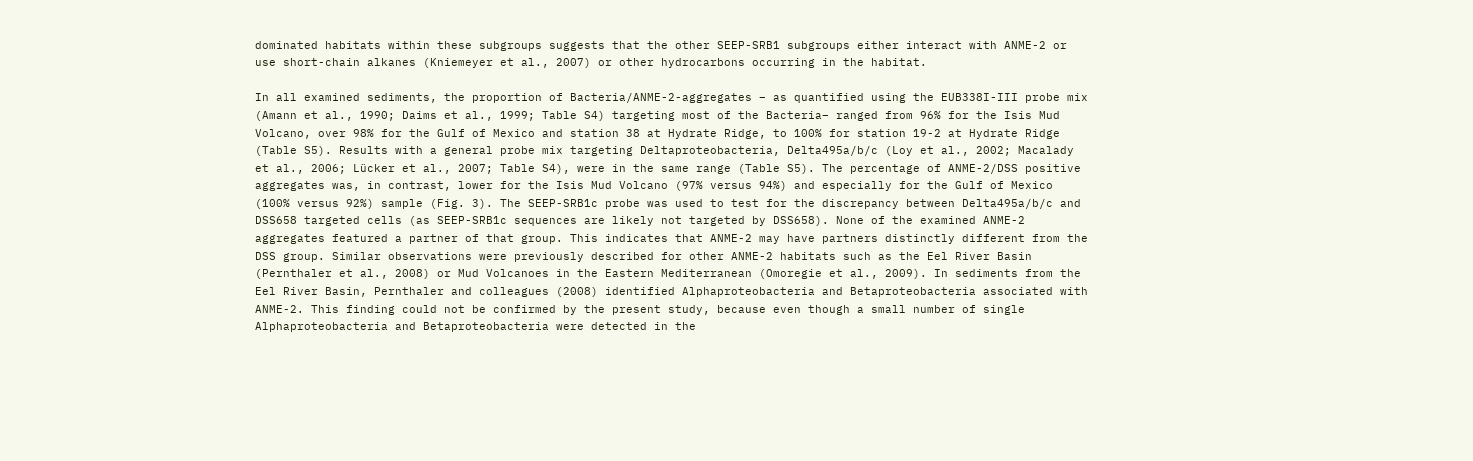dominated habitats within these subgroups suggests that the other SEEP-SRB1 subgroups either interact with ANME-2 or use short-chain alkanes (Kniemeyer et al., 2007) or other hydrocarbons occurring in the habitat.

In all examined sediments, the proportion of Bacteria/ANME-2-aggregates – as quantified using the EUB338I-III probe mix (Amann et al., 1990; Daims et al., 1999; Table S4) targeting most of the Bacteria– ranged from 96% for the Isis Mud Volcano, over 98% for the Gulf of Mexico and station 38 at Hydrate Ridge, to 100% for station 19-2 at Hydrate Ridge (Table S5). Results with a general probe mix targeting Deltaproteobacteria, Delta495a/b/c (Loy et al., 2002; Macalady et al., 2006; Lücker et al., 2007; Table S4), were in the same range (Table S5). The percentage of ANME-2/DSS positive aggregates was, in contrast, lower for the Isis Mud Volcano (97% versus 94%) and especially for the Gulf of Mexico (100% versus 92%) sample (Fig. 3). The SEEP-SRB1c probe was used to test for the discrepancy between Delta495a/b/c and DSS658 targeted cells (as SEEP-SRB1c sequences are likely not targeted by DSS658). None of the examined ANME-2 aggregates featured a partner of that group. This indicates that ANME-2 may have partners distinctly different from the DSS group. Similar observations were previously described for other ANME-2 habitats such as the Eel River Basin (Pernthaler et al., 2008) or Mud Volcanoes in the Eastern Mediterranean (Omoregie et al., 2009). In sediments from the Eel River Basin, Pernthaler and colleagues (2008) identified Alphaproteobacteria and Betaproteobacteria associated with ANME-2. This finding could not be confirmed by the present study, because even though a small number of single Alphaproteobacteria and Betaproteobacteria were detected in the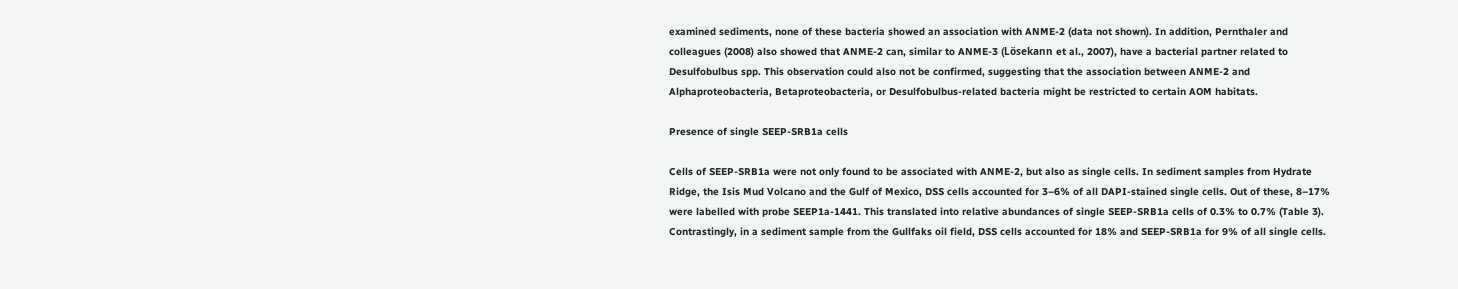examined sediments, none of these bacteria showed an association with ANME-2 (data not shown). In addition, Pernthaler and colleagues (2008) also showed that ANME-2 can, similar to ANME-3 (Lösekann et al., 2007), have a bacterial partner related to Desulfobulbus spp. This observation could also not be confirmed, suggesting that the association between ANME-2 and Alphaproteobacteria, Betaproteobacteria, or Desulfobulbus-related bacteria might be restricted to certain AOM habitats.

Presence of single SEEP-SRB1a cells

Cells of SEEP-SRB1a were not only found to be associated with ANME-2, but also as single cells. In sediment samples from Hydrate Ridge, the Isis Mud Volcano and the Gulf of Mexico, DSS cells accounted for 3–6% of all DAPI-stained single cells. Out of these, 8–17% were labelled with probe SEEP1a-1441. This translated into relative abundances of single SEEP-SRB1a cells of 0.3% to 0.7% (Table 3). Contrastingly, in a sediment sample from the Gullfaks oil field, DSS cells accounted for 18% and SEEP-SRB1a for 9% of all single cells.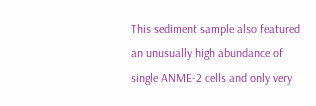This sediment sample also featured an unusually high abundance of single ANME-2 cells and only very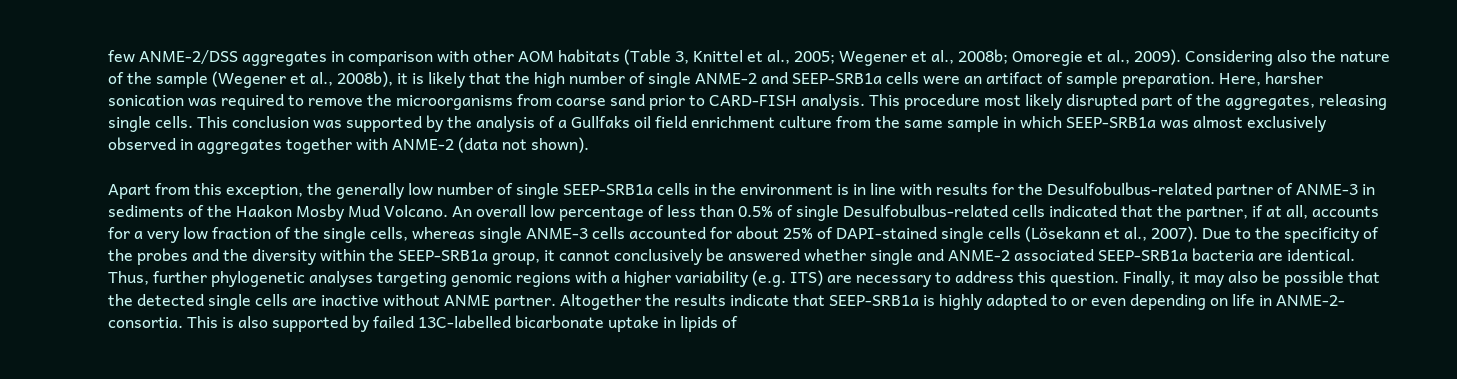few ANME-2/DSS aggregates in comparison with other AOM habitats (Table 3, Knittel et al., 2005; Wegener et al., 2008b; Omoregie et al., 2009). Considering also the nature of the sample (Wegener et al., 2008b), it is likely that the high number of single ANME-2 and SEEP-SRB1a cells were an artifact of sample preparation. Here, harsher sonication was required to remove the microorganisms from coarse sand prior to CARD-FISH analysis. This procedure most likely disrupted part of the aggregates, releasing single cells. This conclusion was supported by the analysis of a Gullfaks oil field enrichment culture from the same sample in which SEEP-SRB1a was almost exclusively observed in aggregates together with ANME-2 (data not shown).

Apart from this exception, the generally low number of single SEEP-SRB1a cells in the environment is in line with results for the Desulfobulbus-related partner of ANME-3 in sediments of the Haakon Mosby Mud Volcano. An overall low percentage of less than 0.5% of single Desulfobulbus-related cells indicated that the partner, if at all, accounts for a very low fraction of the single cells, whereas single ANME-3 cells accounted for about 25% of DAPI-stained single cells (Lösekann et al., 2007). Due to the specificity of the probes and the diversity within the SEEP-SRB1a group, it cannot conclusively be answered whether single and ANME-2 associated SEEP-SRB1a bacteria are identical. Thus, further phylogenetic analyses targeting genomic regions with a higher variability (e.g. ITS) are necessary to address this question. Finally, it may also be possible that the detected single cells are inactive without ANME partner. Altogether the results indicate that SEEP-SRB1a is highly adapted to or even depending on life in ANME-2-consortia. This is also supported by failed 13C-labelled bicarbonate uptake in lipids of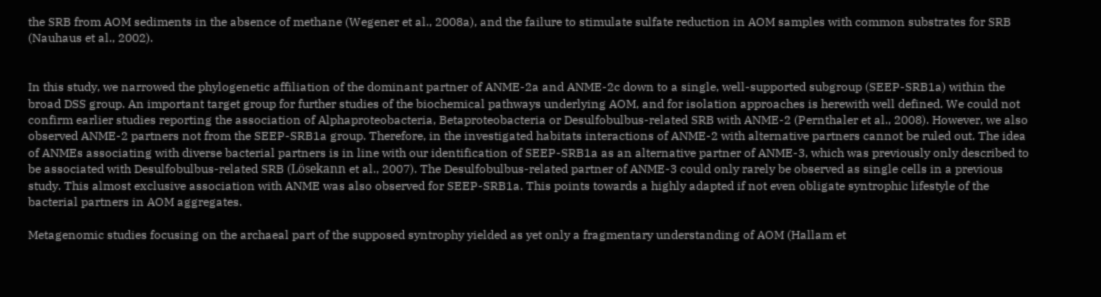the SRB from AOM sediments in the absence of methane (Wegener et al., 2008a), and the failure to stimulate sulfate reduction in AOM samples with common substrates for SRB (Nauhaus et al., 2002).


In this study, we narrowed the phylogenetic affiliation of the dominant partner of ANME-2a and ANME-2c down to a single, well-supported subgroup (SEEP-SRB1a) within the broad DSS group. An important target group for further studies of the biochemical pathways underlying AOM, and for isolation approaches is herewith well defined. We could not confirm earlier studies reporting the association of Alphaproteobacteria, Betaproteobacteria or Desulfobulbus-related SRB with ANME-2 (Pernthaler et al., 2008). However, we also observed ANME-2 partners not from the SEEP-SRB1a group. Therefore, in the investigated habitats interactions of ANME-2 with alternative partners cannot be ruled out. The idea of ANMEs associating with diverse bacterial partners is in line with our identification of SEEP-SRB1a as an alternative partner of ANME-3, which was previously only described to be associated with Desulfobulbus-related SRB (Lösekann et al., 2007). The Desulfobulbus-related partner of ANME-3 could only rarely be observed as single cells in a previous study. This almost exclusive association with ANME was also observed for SEEP-SRB1a. This points towards a highly adapted if not even obligate syntrophic lifestyle of the bacterial partners in AOM aggregates.

Metagenomic studies focusing on the archaeal part of the supposed syntrophy yielded as yet only a fragmentary understanding of AOM (Hallam et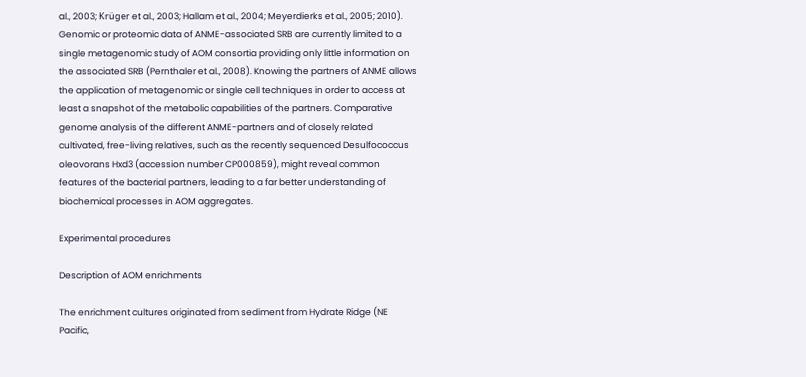al., 2003; Krüger et al., 2003; Hallam et al., 2004; Meyerdierks et al., 2005; 2010). Genomic or proteomic data of ANME-associated SRB are currently limited to a single metagenomic study of AOM consortia providing only little information on the associated SRB (Pernthaler et al., 2008). Knowing the partners of ANME allows the application of metagenomic or single cell techniques in order to access at least a snapshot of the metabolic capabilities of the partners. Comparative genome analysis of the different ANME-partners and of closely related cultivated, free-living relatives, such as the recently sequenced Desulfococcus oleovorans Hxd3 (accession number CP000859), might reveal common features of the bacterial partners, leading to a far better understanding of biochemical processes in AOM aggregates.

Experimental procedures

Description of AOM enrichments

The enrichment cultures originated from sediment from Hydrate Ridge (NE Pacific,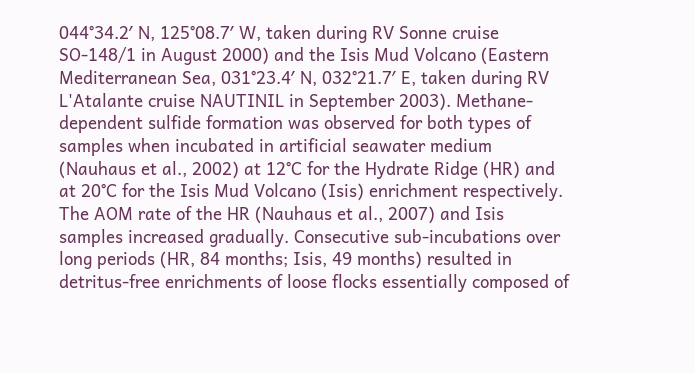044°34.2′ N, 125°08.7′ W, taken during RV Sonne cruise SO-148/1 in August 2000) and the Isis Mud Volcano (Eastern Mediterranean Sea, 031°23.4′ N, 032°21.7′ E, taken during RV L'Atalante cruise NAUTINIL in September 2003). Methane-dependent sulfide formation was observed for both types of samples when incubated in artificial seawater medium (Nauhaus et al., 2002) at 12°C for the Hydrate Ridge (HR) and at 20°C for the Isis Mud Volcano (Isis) enrichment respectively. The AOM rate of the HR (Nauhaus et al., 2007) and Isis samples increased gradually. Consecutive sub-incubations over long periods (HR, 84 months; Isis, 49 months) resulted in detritus-free enrichments of loose flocks essentially composed of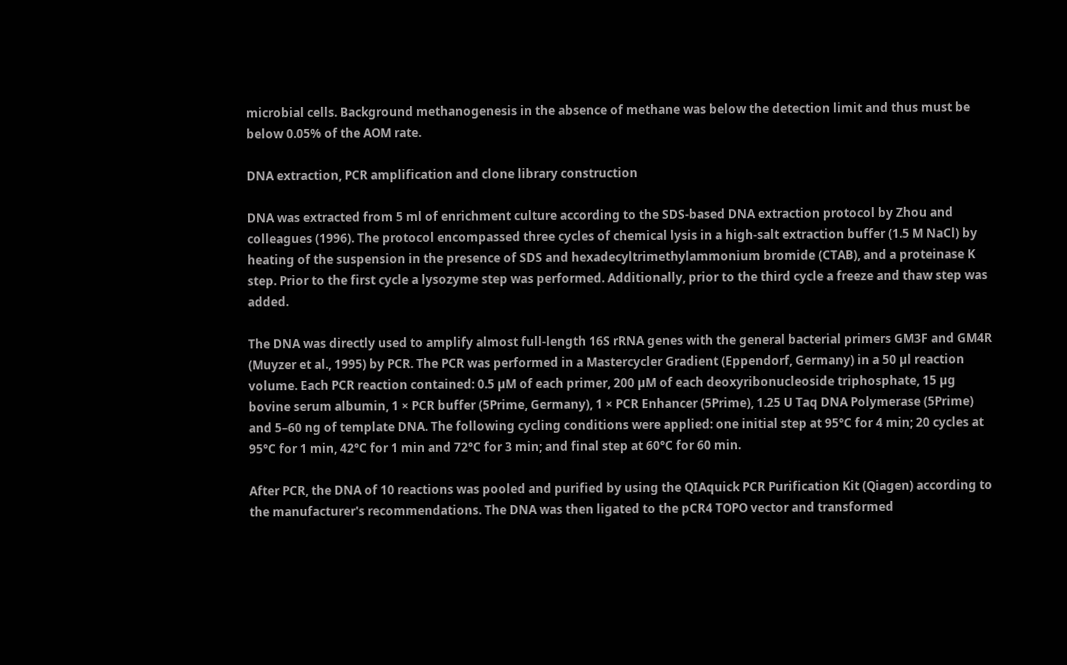microbial cells. Background methanogenesis in the absence of methane was below the detection limit and thus must be below 0.05% of the AOM rate.

DNA extraction, PCR amplification and clone library construction

DNA was extracted from 5 ml of enrichment culture according to the SDS-based DNA extraction protocol by Zhou and colleagues (1996). The protocol encompassed three cycles of chemical lysis in a high-salt extraction buffer (1.5 M NaCl) by heating of the suspension in the presence of SDS and hexadecyltrimethylammonium bromide (CTAB), and a proteinase K step. Prior to the first cycle a lysozyme step was performed. Additionally, prior to the third cycle a freeze and thaw step was added.

The DNA was directly used to amplify almost full-length 16S rRNA genes with the general bacterial primers GM3F and GM4R (Muyzer et al., 1995) by PCR. The PCR was performed in a Mastercycler Gradient (Eppendorf, Germany) in a 50 µl reaction volume. Each PCR reaction contained: 0.5 µM of each primer, 200 µM of each deoxyribonucleoside triphosphate, 15 µg bovine serum albumin, 1 × PCR buffer (5Prime, Germany), 1 × PCR Enhancer (5Prime), 1.25 U Taq DNA Polymerase (5Prime) and 5–60 ng of template DNA. The following cycling conditions were applied: one initial step at 95°C for 4 min; 20 cycles at 95°C for 1 min, 42°C for 1 min and 72°C for 3 min; and final step at 60°C for 60 min.

After PCR, the DNA of 10 reactions was pooled and purified by using the QIAquick PCR Purification Kit (Qiagen) according to the manufacturer's recommendations. The DNA was then ligated to the pCR4 TOPO vector and transformed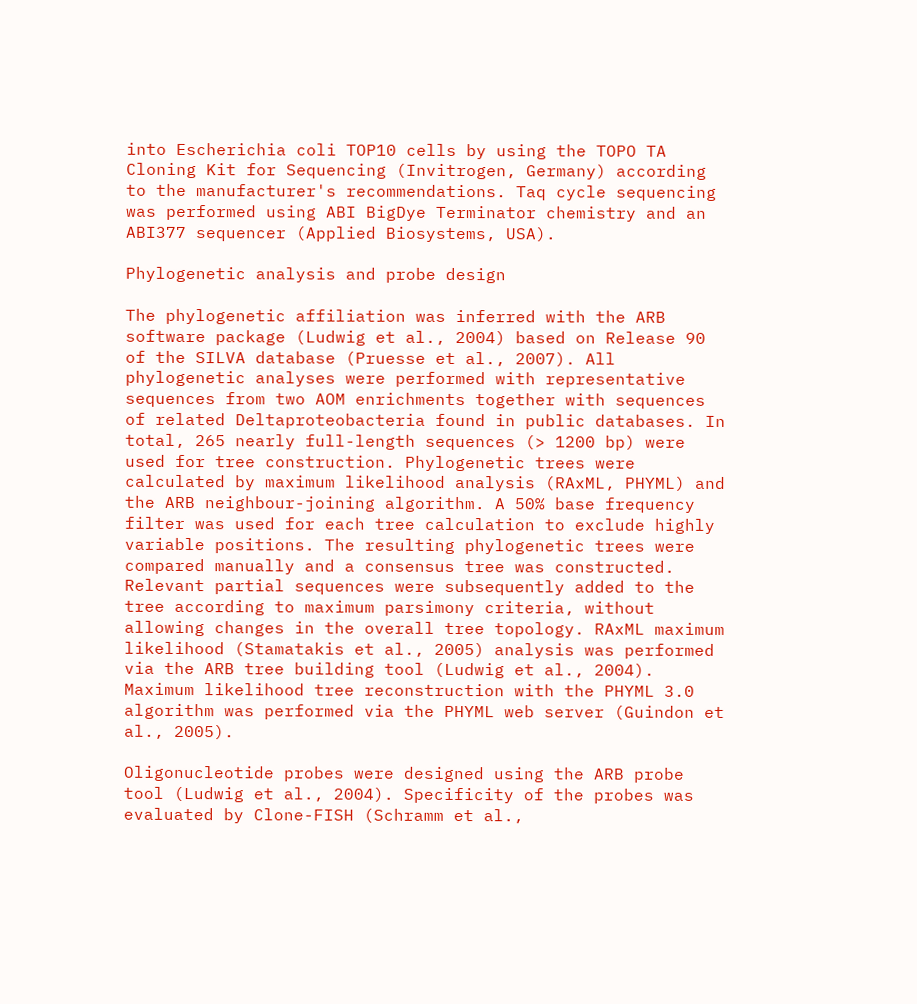into Escherichia coli TOP10 cells by using the TOPO TA Cloning Kit for Sequencing (Invitrogen, Germany) according to the manufacturer's recommendations. Taq cycle sequencing was performed using ABI BigDye Terminator chemistry and an ABI377 sequencer (Applied Biosystems, USA).

Phylogenetic analysis and probe design

The phylogenetic affiliation was inferred with the ARB software package (Ludwig et al., 2004) based on Release 90 of the SILVA database (Pruesse et al., 2007). All phylogenetic analyses were performed with representative sequences from two AOM enrichments together with sequences of related Deltaproteobacteria found in public databases. In total, 265 nearly full-length sequences (> 1200 bp) were used for tree construction. Phylogenetic trees were calculated by maximum likelihood analysis (RAxML, PHYML) and the ARB neighbour-joining algorithm. A 50% base frequency filter was used for each tree calculation to exclude highly variable positions. The resulting phylogenetic trees were compared manually and a consensus tree was constructed. Relevant partial sequences were subsequently added to the tree according to maximum parsimony criteria, without allowing changes in the overall tree topology. RAxML maximum likelihood (Stamatakis et al., 2005) analysis was performed via the ARB tree building tool (Ludwig et al., 2004). Maximum likelihood tree reconstruction with the PHYML 3.0 algorithm was performed via the PHYML web server (Guindon et al., 2005).

Oligonucleotide probes were designed using the ARB probe tool (Ludwig et al., 2004). Specificity of the probes was evaluated by Clone-FISH (Schramm et al.,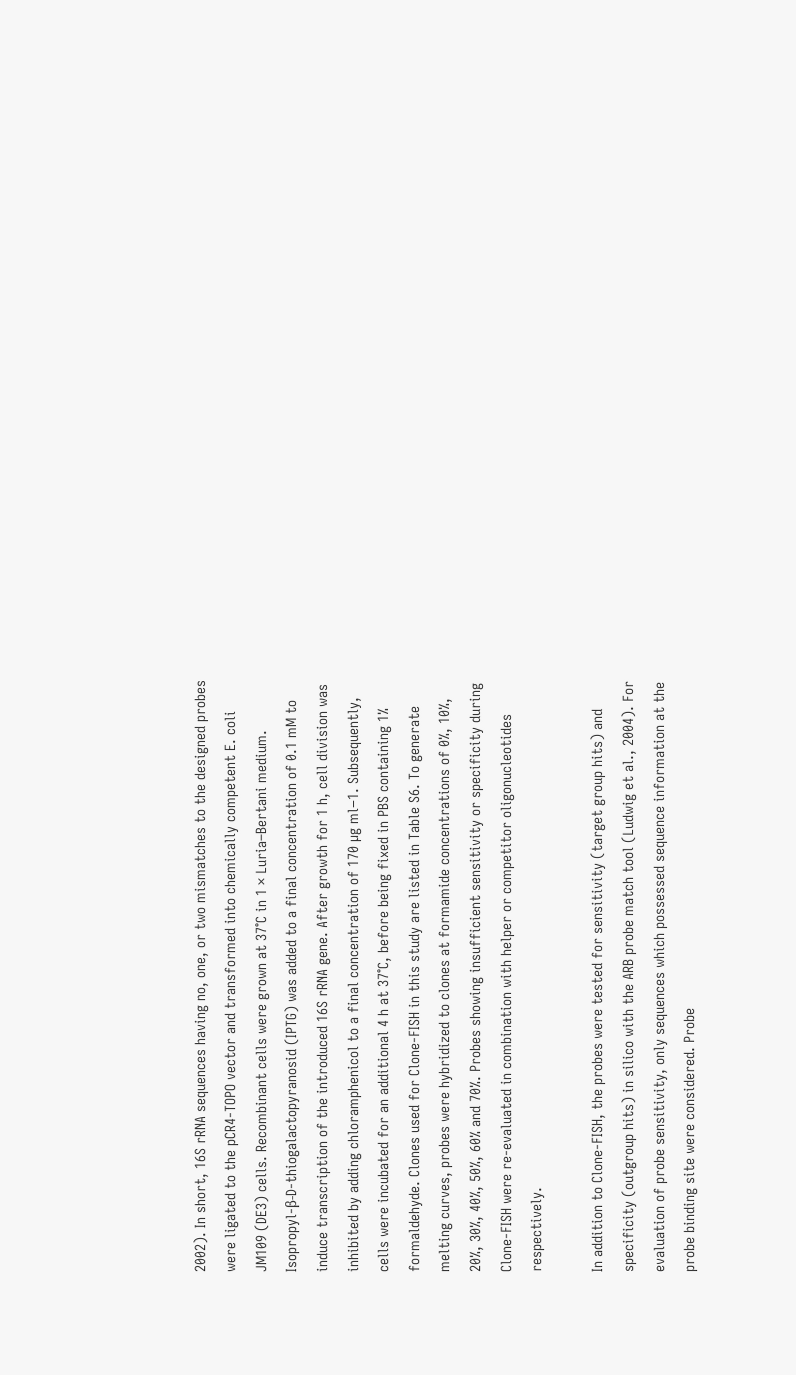2002). In short, 16S rRNA sequences having no, one, or two mismatches to the designed probes were ligated to the pCR4-TOPO vector and transformed into chemically competent E. coli JM109 (DE3) cells. Recombinant cells were grown at 37°C in 1 × Luria–Bertani medium. Isopropyl-β-D-thiogalactopyranosid (IPTG) was added to a final concentration of 0.1 mM to induce transcription of the introduced 16S rRNA gene. After growth for 1 h, cell division was inhibited by adding chloramphenicol to a final concentration of 170 µg ml−1. Subsequently, cells were incubated for an additional 4 h at 37°C, before being fixed in PBS containing 1% formaldehyde. Clones used for Clone-FISH in this study are listed in Table S6. To generate melting curves, probes were hybridized to clones at formamide concentrations of 0%, 10%, 20%, 30%, 40%, 50%, 60% and 70%. Probes showing insufficient sensitivity or specificity during Clone-FISH were re-evaluated in combination with helper or competitor oligonucleotides respectively.

In addition to Clone-FISH, the probes were tested for sensitivity (target group hits) and specificity (outgroup hits) in silico with the ARB probe match tool (Ludwig et al., 2004). For evaluation of probe sensitivity, only sequences which possessed sequence information at the probe binding site were considered. Probe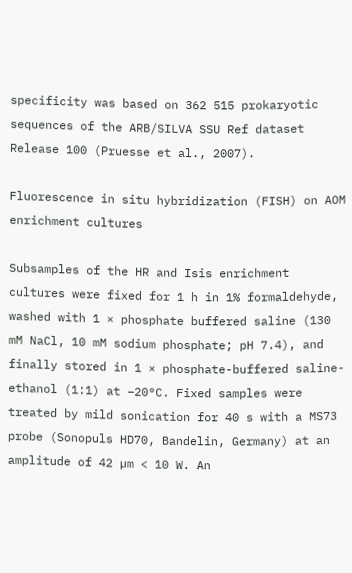specificity was based on 362 515 prokaryotic sequences of the ARB/SILVA SSU Ref dataset Release 100 (Pruesse et al., 2007).

Fluorescence in situ hybridization (FISH) on AOM enrichment cultures

Subsamples of the HR and Isis enrichment cultures were fixed for 1 h in 1% formaldehyde, washed with 1 × phosphate buffered saline (130 mM NaCl, 10 mM sodium phosphate; pH 7.4), and finally stored in 1 × phosphate-buffered saline-ethanol (1:1) at −20°C. Fixed samples were treated by mild sonication for 40 s with a MS73 probe (Sonopuls HD70, Bandelin, Germany) at an amplitude of 42 µm < 10 W. An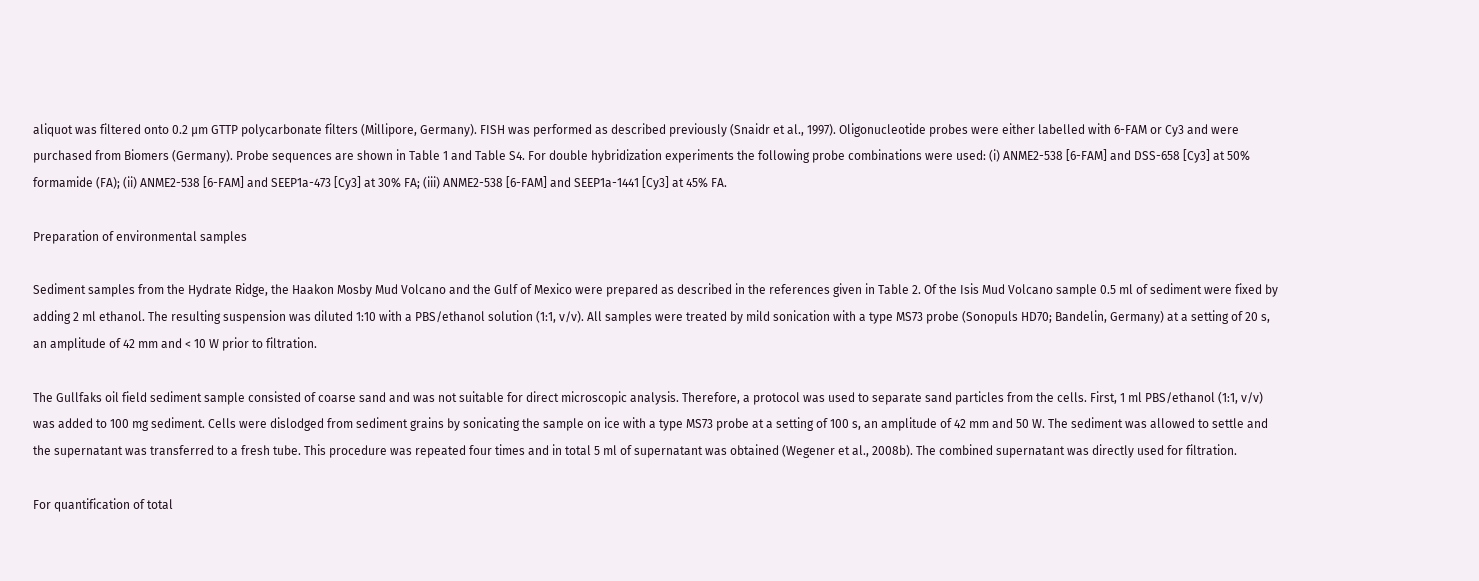aliquot was filtered onto 0.2 µm GTTP polycarbonate filters (Millipore, Germany). FISH was performed as described previously (Snaidr et al., 1997). Oligonucleotide probes were either labelled with 6-FAM or Cy3 and were purchased from Biomers (Germany). Probe sequences are shown in Table 1 and Table S4. For double hybridization experiments the following probe combinations were used: (i) ANME2-538 [6-FAM] and DSS-658 [Cy3] at 50% formamide (FA); (ii) ANME2-538 [6-FAM] and SEEP1a-473 [Cy3] at 30% FA; (iii) ANME2-538 [6-FAM] and SEEP1a-1441 [Cy3] at 45% FA.

Preparation of environmental samples

Sediment samples from the Hydrate Ridge, the Haakon Mosby Mud Volcano and the Gulf of Mexico were prepared as described in the references given in Table 2. Of the Isis Mud Volcano sample 0.5 ml of sediment were fixed by adding 2 ml ethanol. The resulting suspension was diluted 1:10 with a PBS/ethanol solution (1:1, v/v). All samples were treated by mild sonication with a type MS73 probe (Sonopuls HD70; Bandelin, Germany) at a setting of 20 s, an amplitude of 42 mm and < 10 W prior to filtration.

The Gullfaks oil field sediment sample consisted of coarse sand and was not suitable for direct microscopic analysis. Therefore, a protocol was used to separate sand particles from the cells. First, 1 ml PBS/ethanol (1:1, v/v) was added to 100 mg sediment. Cells were dislodged from sediment grains by sonicating the sample on ice with a type MS73 probe at a setting of 100 s, an amplitude of 42 mm and 50 W. The sediment was allowed to settle and the supernatant was transferred to a fresh tube. This procedure was repeated four times and in total 5 ml of supernatant was obtained (Wegener et al., 2008b). The combined supernatant was directly used for filtration.

For quantification of total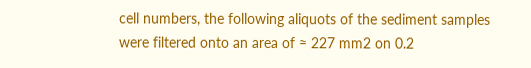cell numbers, the following aliquots of the sediment samples were filtered onto an area of ≈ 227 mm2 on 0.2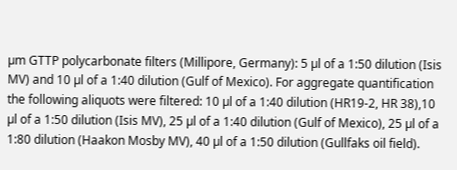µm GTTP polycarbonate filters (Millipore, Germany): 5 µl of a 1:50 dilution (Isis MV) and 10 µl of a 1:40 dilution (Gulf of Mexico). For aggregate quantification the following aliquots were filtered: 10 µl of a 1:40 dilution (HR19-2, HR 38),10 µl of a 1:50 dilution (Isis MV), 25 µl of a 1:40 dilution (Gulf of Mexico), 25 µl of a 1:80 dilution (Haakon Mosby MV), 40 µl of a 1:50 dilution (Gullfaks oil field).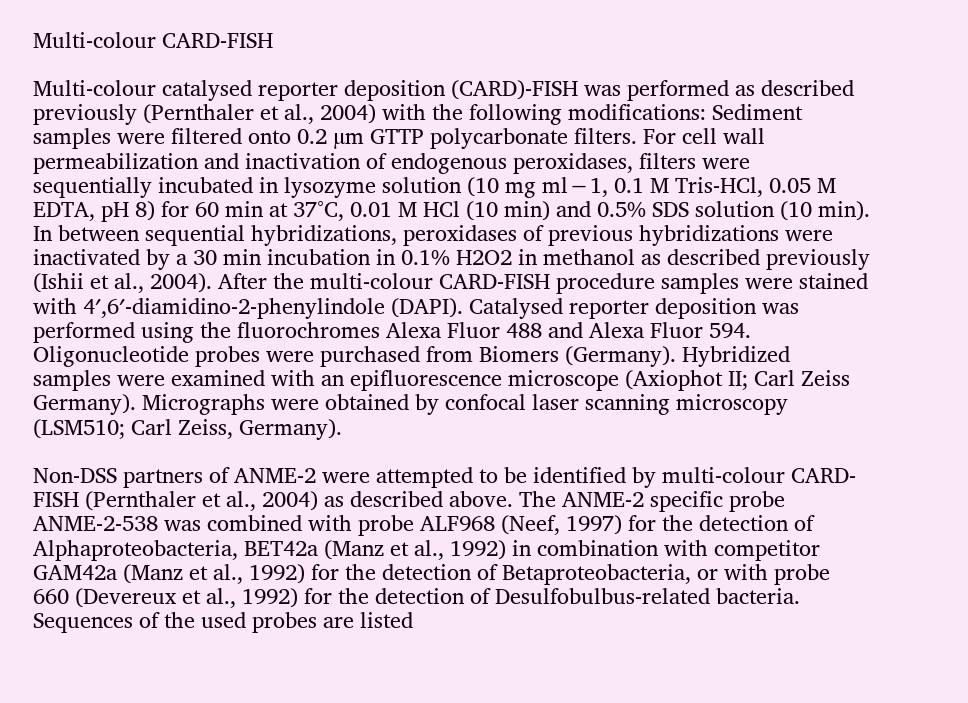Multi-colour CARD-FISH

Multi-colour catalysed reporter deposition (CARD)-FISH was performed as described previously (Pernthaler et al., 2004) with the following modifications: Sediment samples were filtered onto 0.2 µm GTTP polycarbonate filters. For cell wall permeabilization and inactivation of endogenous peroxidases, filters were sequentially incubated in lysozyme solution (10 mg ml−1, 0.1 M Tris-HCl, 0.05 M EDTA, pH 8) for 60 min at 37°C, 0.01 M HCl (10 min) and 0.5% SDS solution (10 min). In between sequential hybridizations, peroxidases of previous hybridizations were inactivated by a 30 min incubation in 0.1% H2O2 in methanol as described previously (Ishii et al., 2004). After the multi-colour CARD-FISH procedure samples were stained with 4′,6′-diamidino-2-phenylindole (DAPI). Catalysed reporter deposition was performed using the fluorochromes Alexa Fluor 488 and Alexa Fluor 594. Oligonucleotide probes were purchased from Biomers (Germany). Hybridized samples were examined with an epifluorescence microscope (Axiophot II; Carl Zeiss Germany). Micrographs were obtained by confocal laser scanning microscopy (LSM510; Carl Zeiss, Germany).

Non-DSS partners of ANME-2 were attempted to be identified by multi-colour CARD-FISH (Pernthaler et al., 2004) as described above. The ANME-2 specific probe ANME-2-538 was combined with probe ALF968 (Neef, 1997) for the detection of Alphaproteobacteria, BET42a (Manz et al., 1992) in combination with competitor GAM42a (Manz et al., 1992) for the detection of Betaproteobacteria, or with probe 660 (Devereux et al., 1992) for the detection of Desulfobulbus-related bacteria. Sequences of the used probes are listed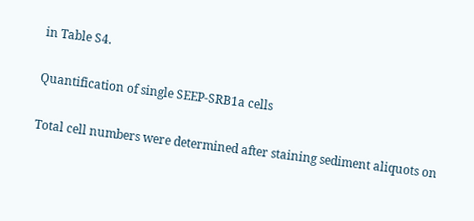in Table S4.

Quantification of single SEEP-SRB1a cells

Total cell numbers were determined after staining sediment aliquots on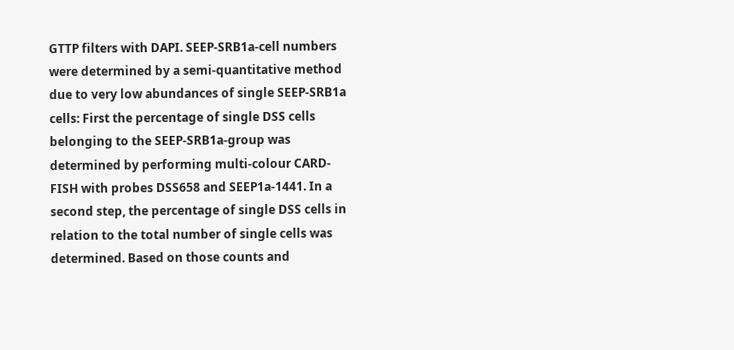GTTP filters with DAPI. SEEP-SRB1a-cell numbers were determined by a semi-quantitative method due to very low abundances of single SEEP-SRB1a cells: First the percentage of single DSS cells belonging to the SEEP-SRB1a-group was determined by performing multi-colour CARD-FISH with probes DSS658 and SEEP1a-1441. In a second step, the percentage of single DSS cells in relation to the total number of single cells was determined. Based on those counts and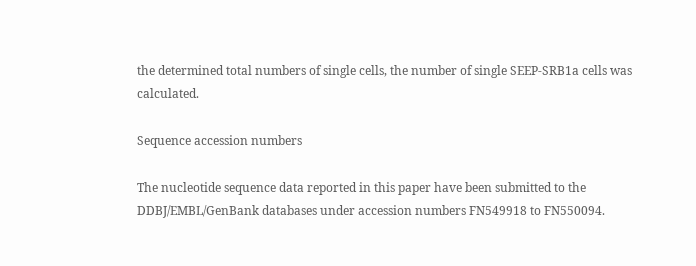the determined total numbers of single cells, the number of single SEEP-SRB1a cells was calculated.

Sequence accession numbers

The nucleotide sequence data reported in this paper have been submitted to the DDBJ/EMBL/GenBank databases under accession numbers FN549918 to FN550094.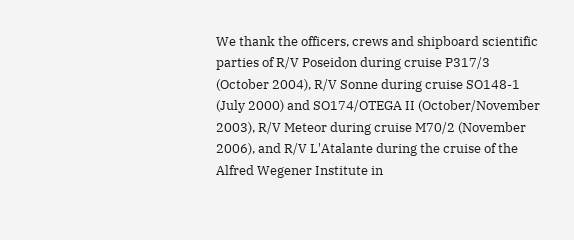We thank the officers, crews and shipboard scientific parties of R/V Poseidon during cruise P317/3 (October 2004), R/V Sonne during cruise SO148-1 (July 2000) and SO174/OTEGA II (October/November 2003), R/V Meteor during cruise M70/2 (November 2006), and R/V L'Atalante during the cruise of the Alfred Wegener Institute in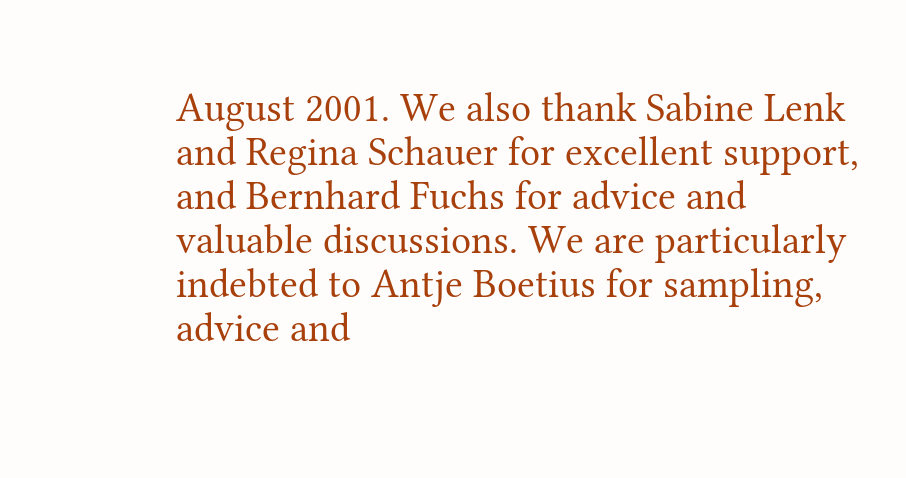August 2001. We also thank Sabine Lenk and Regina Schauer for excellent support, and Bernhard Fuchs for advice and valuable discussions. We are particularly indebted to Antje Boetius for sampling, advice and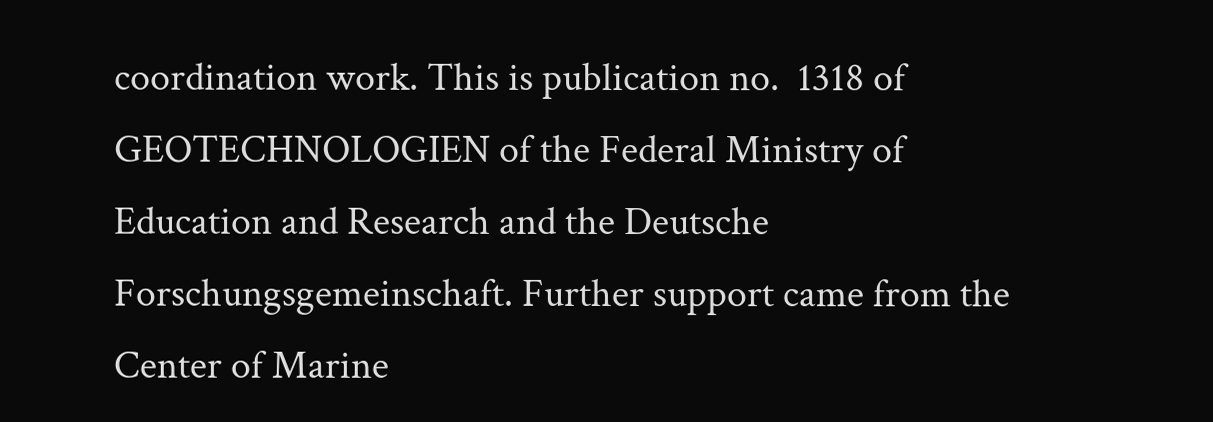coordination work. This is publication no.  1318 of GEOTECHNOLOGIEN of the Federal Ministry of Education and Research and the Deutsche Forschungsgemeinschaft. Further support came from the Center of Marine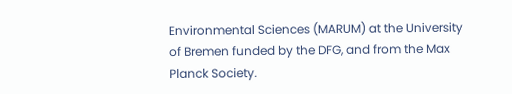Environmental Sciences (MARUM) at the University of Bremen funded by the DFG, and from the Max Planck Society.